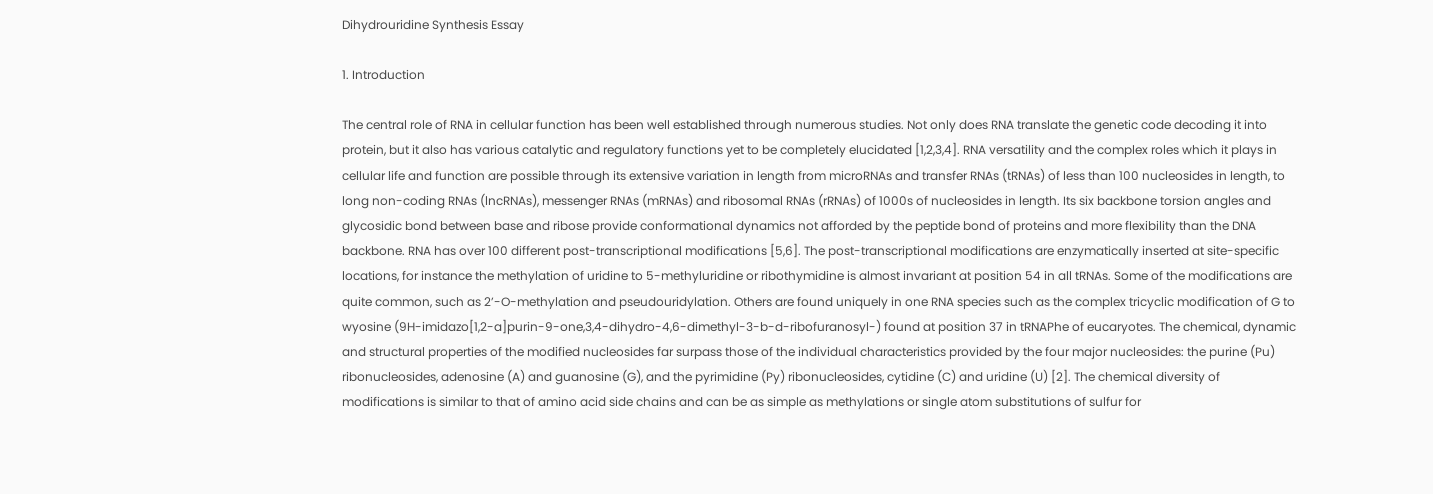Dihydrouridine Synthesis Essay

1. Introduction

The central role of RNA in cellular function has been well established through numerous studies. Not only does RNA translate the genetic code decoding it into protein, but it also has various catalytic and regulatory functions yet to be completely elucidated [1,2,3,4]. RNA versatility and the complex roles which it plays in cellular life and function are possible through its extensive variation in length from microRNAs and transfer RNAs (tRNAs) of less than 100 nucleosides in length, to long non-coding RNAs (lncRNAs), messenger RNAs (mRNAs) and ribosomal RNAs (rRNAs) of 1000s of nucleosides in length. Its six backbone torsion angles and glycosidic bond between base and ribose provide conformational dynamics not afforded by the peptide bond of proteins and more flexibility than the DNA backbone. RNA has over 100 different post-transcriptional modifications [5,6]. The post-transcriptional modifications are enzymatically inserted at site-specific locations, for instance the methylation of uridine to 5-methyluridine or ribothymidine is almost invariant at position 54 in all tRNAs. Some of the modifications are quite common, such as 2’-O-methylation and pseudouridylation. Others are found uniquely in one RNA species such as the complex tricyclic modification of G to wyosine (9H-imidazo[1,2-a]purin-9-one,3,4-dihydro-4,6-dimethyl-3-b-d-ribofuranosyl-) found at position 37 in tRNAPhe of eucaryotes. The chemical, dynamic and structural properties of the modified nucleosides far surpass those of the individual characteristics provided by the four major nucleosides: the purine (Pu) ribonucleosides, adenosine (A) and guanosine (G), and the pyrimidine (Py) ribonucleosides, cytidine (C) and uridine (U) [2]. The chemical diversity of modifications is similar to that of amino acid side chains and can be as simple as methylations or single atom substitutions of sulfur for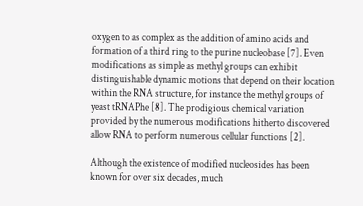oxygen to as complex as the addition of amino acids and formation of a third ring to the purine nucleobase [7]. Even modifications as simple as methyl groups can exhibit distinguishable dynamic motions that depend on their location within the RNA structure, for instance the methyl groups of yeast tRNAPhe [8]. The prodigious chemical variation provided by the numerous modifications hitherto discovered allow RNA to perform numerous cellular functions [2].

Although the existence of modified nucleosides has been known for over six decades, much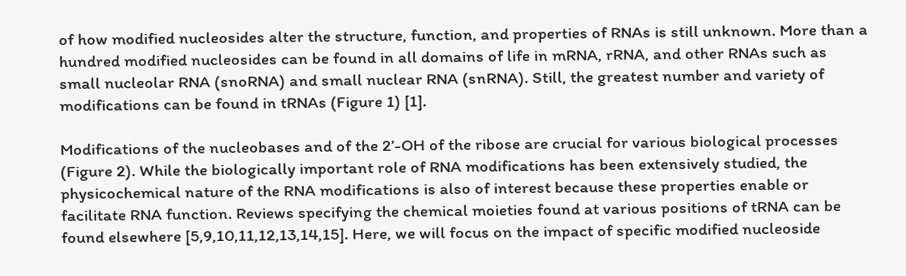of how modified nucleosides alter the structure, function, and properties of RNAs is still unknown. More than a hundred modified nucleosides can be found in all domains of life in mRNA, rRNA, and other RNAs such as small nucleolar RNA (snoRNA) and small nuclear RNA (snRNA). Still, the greatest number and variety of modifications can be found in tRNAs (Figure 1) [1].

Modifications of the nucleobases and of the 2’-OH of the ribose are crucial for various biological processes (Figure 2). While the biologically important role of RNA modifications has been extensively studied, the physicochemical nature of the RNA modifications is also of interest because these properties enable or facilitate RNA function. Reviews specifying the chemical moieties found at various positions of tRNA can be found elsewhere [5,9,10,11,12,13,14,15]. Here, we will focus on the impact of specific modified nucleoside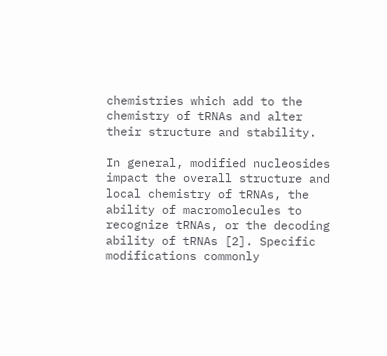chemistries which add to the chemistry of tRNAs and alter their structure and stability.

In general, modified nucleosides impact the overall structure and local chemistry of tRNAs, the ability of macromolecules to recognize tRNAs, or the decoding ability of tRNAs [2]. Specific modifications commonly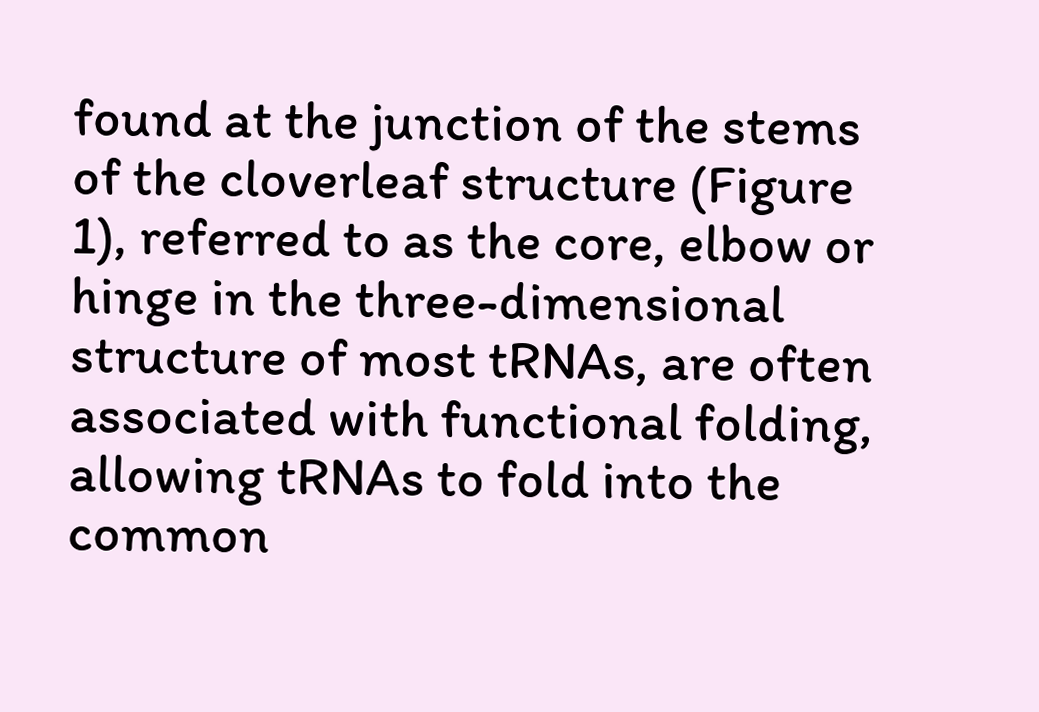found at the junction of the stems of the cloverleaf structure (Figure 1), referred to as the core, elbow or hinge in the three-dimensional structure of most tRNAs, are often associated with functional folding, allowing tRNAs to fold into the common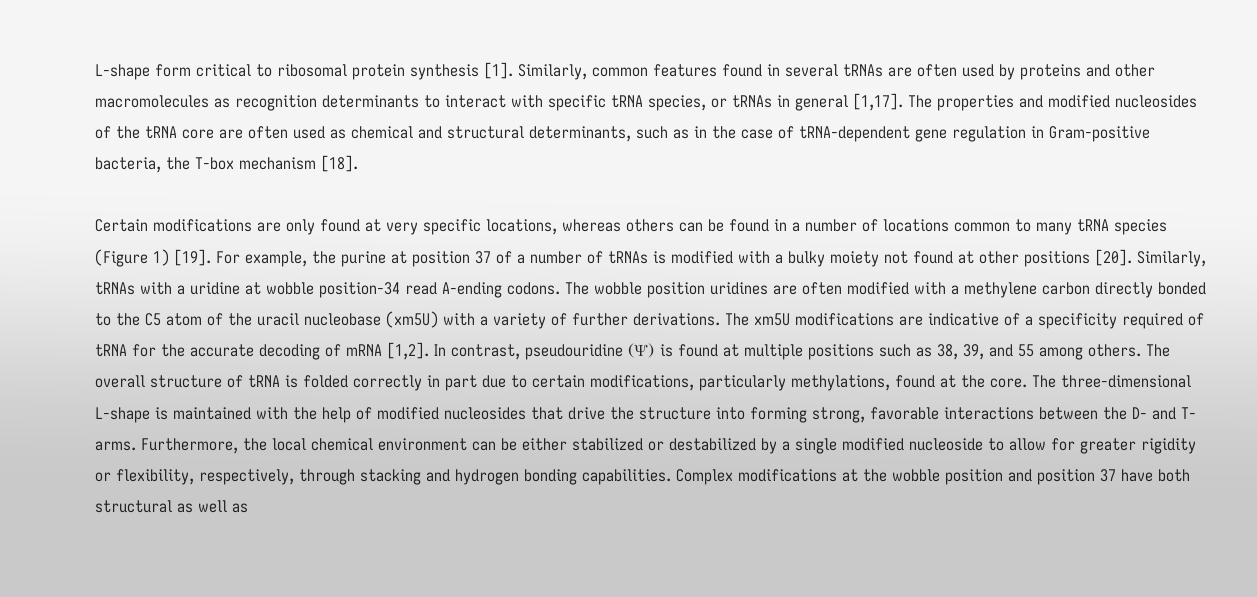L-shape form critical to ribosomal protein synthesis [1]. Similarly, common features found in several tRNAs are often used by proteins and other macromolecules as recognition determinants to interact with specific tRNA species, or tRNAs in general [1,17]. The properties and modified nucleosides of the tRNA core are often used as chemical and structural determinants, such as in the case of tRNA-dependent gene regulation in Gram-positive bacteria, the T-box mechanism [18].

Certain modifications are only found at very specific locations, whereas others can be found in a number of locations common to many tRNA species (Figure 1) [19]. For example, the purine at position 37 of a number of tRNAs is modified with a bulky moiety not found at other positions [20]. Similarly, tRNAs with a uridine at wobble position-34 read A-ending codons. The wobble position uridines are often modified with a methylene carbon directly bonded to the C5 atom of the uracil nucleobase (xm5U) with a variety of further derivations. The xm5U modifications are indicative of a specificity required of tRNA for the accurate decoding of mRNA [1,2]. In contrast, pseudouridine (Ψ) is found at multiple positions such as 38, 39, and 55 among others. The overall structure of tRNA is folded correctly in part due to certain modifications, particularly methylations, found at the core. The three-dimensional L-shape is maintained with the help of modified nucleosides that drive the structure into forming strong, favorable interactions between the D- and T-arms. Furthermore, the local chemical environment can be either stabilized or destabilized by a single modified nucleoside to allow for greater rigidity or flexibility, respectively, through stacking and hydrogen bonding capabilities. Complex modifications at the wobble position and position 37 have both structural as well as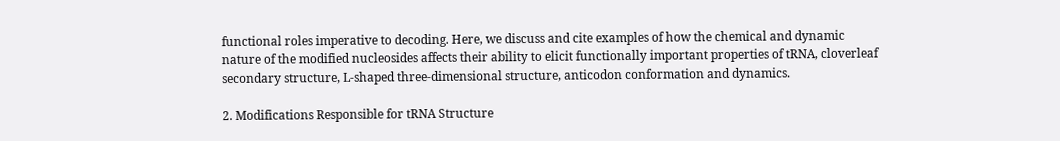functional roles imperative to decoding. Here, we discuss and cite examples of how the chemical and dynamic nature of the modified nucleosides affects their ability to elicit functionally important properties of tRNA, cloverleaf secondary structure, L-shaped three-dimensional structure, anticodon conformation and dynamics.

2. Modifications Responsible for tRNA Structure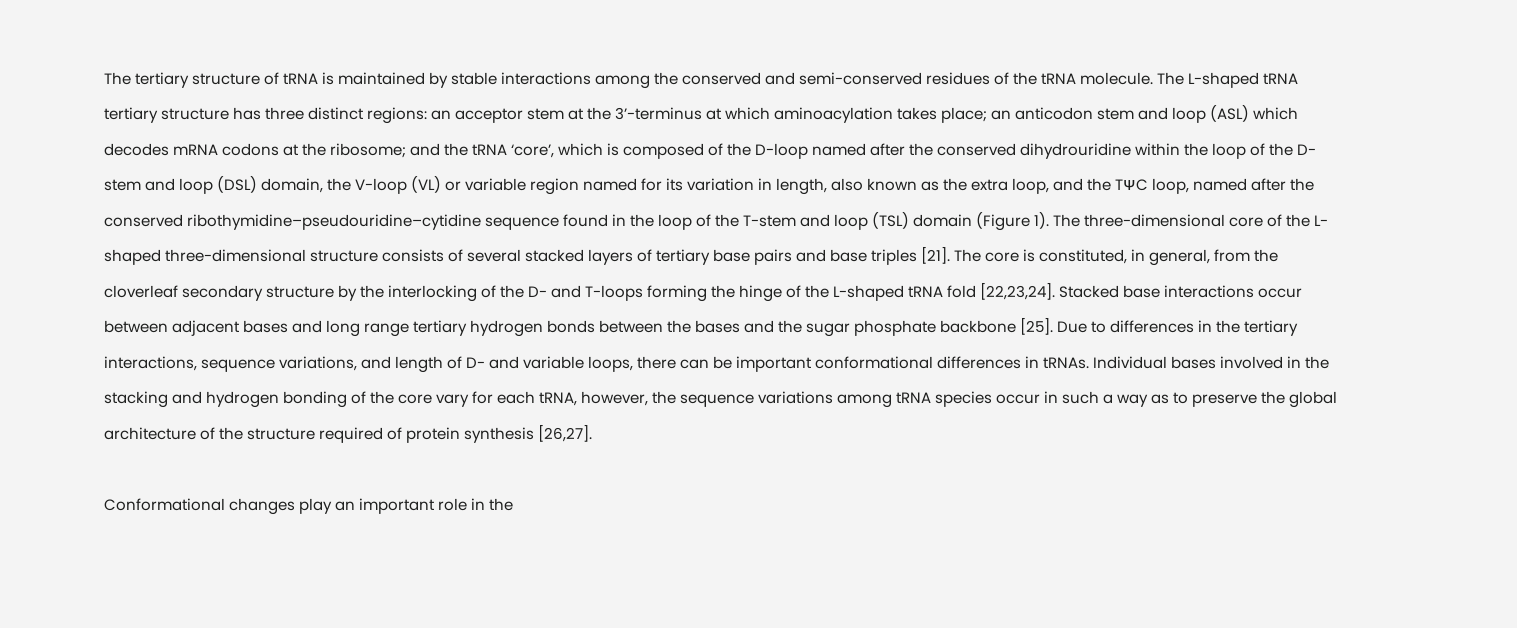The tertiary structure of tRNA is maintained by stable interactions among the conserved and semi-conserved residues of the tRNA molecule. The L-shaped tRNA tertiary structure has three distinct regions: an acceptor stem at the 3’-terminus at which aminoacylation takes place; an anticodon stem and loop (ASL) which decodes mRNA codons at the ribosome; and the tRNA ‘core’, which is composed of the D-loop named after the conserved dihydrouridine within the loop of the D-stem and loop (DSL) domain, the V-loop (VL) or variable region named for its variation in length, also known as the extra loop, and the TΨC loop, named after the conserved ribothymidine–pseudouridine–cytidine sequence found in the loop of the T-stem and loop (TSL) domain (Figure 1). The three-dimensional core of the L-shaped three-dimensional structure consists of several stacked layers of tertiary base pairs and base triples [21]. The core is constituted, in general, from the cloverleaf secondary structure by the interlocking of the D- and T-loops forming the hinge of the L-shaped tRNA fold [22,23,24]. Stacked base interactions occur between adjacent bases and long range tertiary hydrogen bonds between the bases and the sugar phosphate backbone [25]. Due to differences in the tertiary interactions, sequence variations, and length of D- and variable loops, there can be important conformational differences in tRNAs. Individual bases involved in the stacking and hydrogen bonding of the core vary for each tRNA, however, the sequence variations among tRNA species occur in such a way as to preserve the global architecture of the structure required of protein synthesis [26,27].

Conformational changes play an important role in the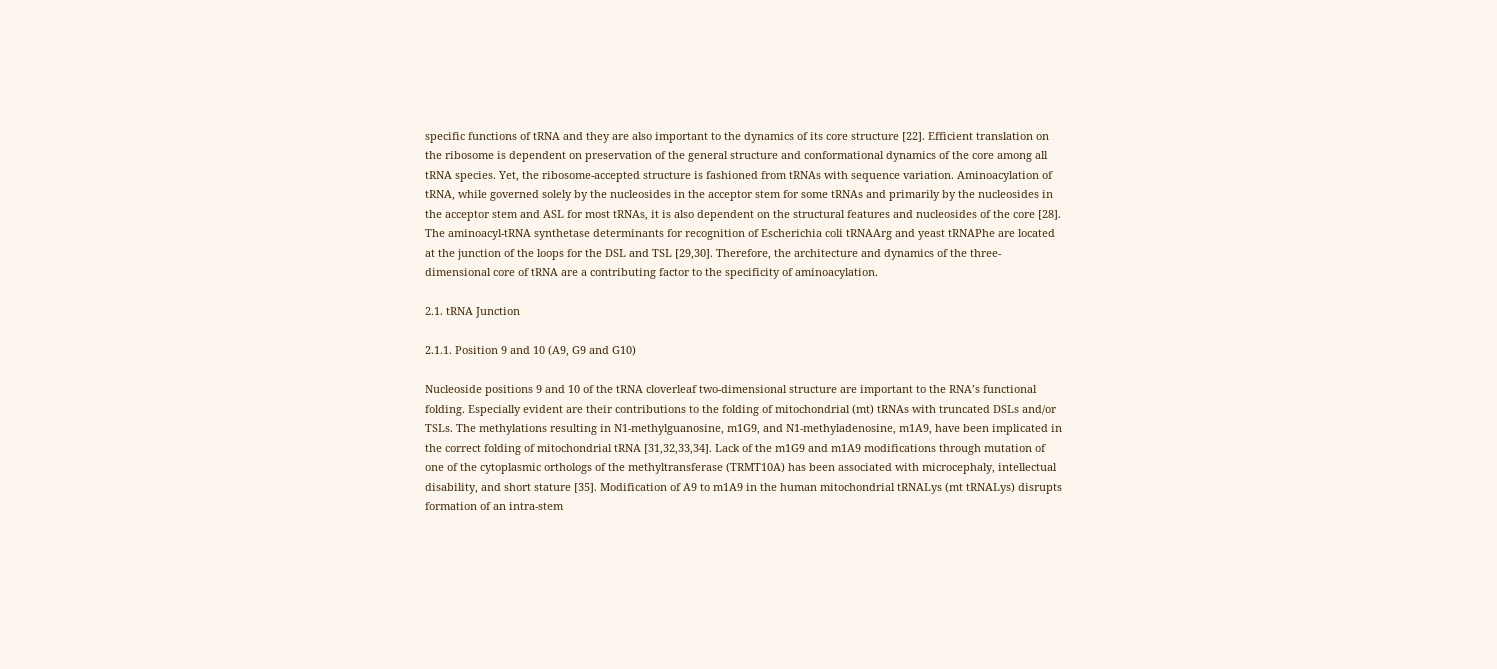specific functions of tRNA and they are also important to the dynamics of its core structure [22]. Efficient translation on the ribosome is dependent on preservation of the general structure and conformational dynamics of the core among all tRNA species. Yet, the ribosome-accepted structure is fashioned from tRNAs with sequence variation. Aminoacylation of tRNA, while governed solely by the nucleosides in the acceptor stem for some tRNAs and primarily by the nucleosides in the acceptor stem and ASL for most tRNAs, it is also dependent on the structural features and nucleosides of the core [28]. The aminoacyl-tRNA synthetase determinants for recognition of Escherichia coli tRNAArg and yeast tRNAPhe are located at the junction of the loops for the DSL and TSL [29,30]. Therefore, the architecture and dynamics of the three-dimensional core of tRNA are a contributing factor to the specificity of aminoacylation.

2.1. tRNA Junction

2.1.1. Position 9 and 10 (A9, G9 and G10)

Nucleoside positions 9 and 10 of the tRNA cloverleaf two-dimensional structure are important to the RNA’s functional folding. Especially evident are their contributions to the folding of mitochondrial (mt) tRNAs with truncated DSLs and/or TSLs. The methylations resulting in N1-methylguanosine, m1G9, and N1-methyladenosine, m1A9, have been implicated in the correct folding of mitochondrial tRNA [31,32,33,34]. Lack of the m1G9 and m1A9 modifications through mutation of one of the cytoplasmic orthologs of the methyltransferase (TRMT10A) has been associated with microcephaly, intellectual disability, and short stature [35]. Modification of A9 to m1A9 in the human mitochondrial tRNALys (mt tRNALys) disrupts formation of an intra-stem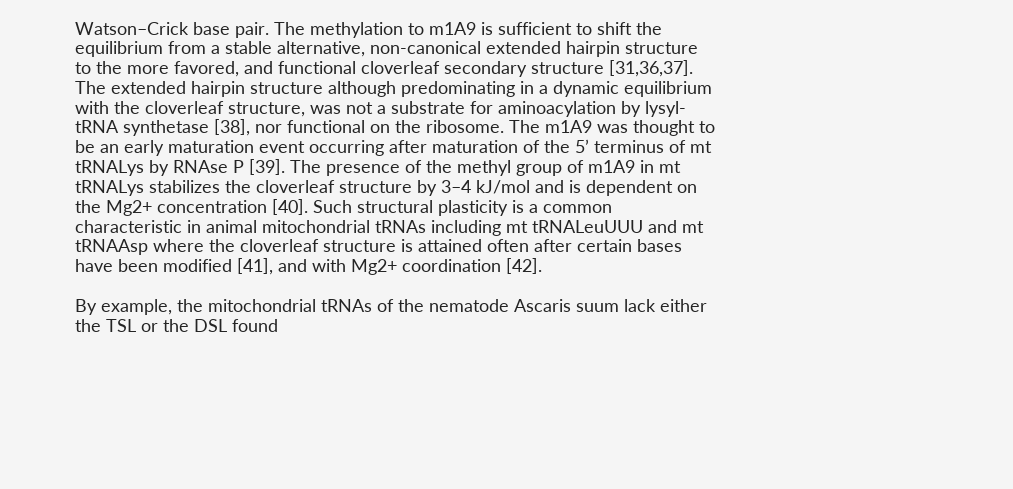Watson–Crick base pair. The methylation to m1A9 is sufficient to shift the equilibrium from a stable alternative, non-canonical extended hairpin structure to the more favored, and functional cloverleaf secondary structure [31,36,37]. The extended hairpin structure although predominating in a dynamic equilibrium with the cloverleaf structure, was not a substrate for aminoacylation by lysyl-tRNA synthetase [38], nor functional on the ribosome. The m1A9 was thought to be an early maturation event occurring after maturation of the 5’ terminus of mt tRNALys by RNAse P [39]. The presence of the methyl group of m1A9 in mt tRNALys stabilizes the cloverleaf structure by 3–4 kJ/mol and is dependent on the Mg2+ concentration [40]. Such structural plasticity is a common characteristic in animal mitochondrial tRNAs including mt tRNALeuUUU and mt tRNAAsp where the cloverleaf structure is attained often after certain bases have been modified [41], and with Mg2+ coordination [42].

By example, the mitochondrial tRNAs of the nematode Ascaris suum lack either the TSL or the DSL found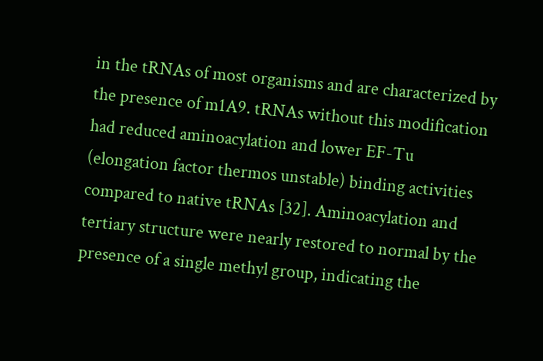in the tRNAs of most organisms and are characterized by the presence of m1A9. tRNAs without this modification had reduced aminoacylation and lower EF-Tu (elongation factor thermos unstable) binding activities compared to native tRNAs [32]. Aminoacylation and tertiary structure were nearly restored to normal by the presence of a single methyl group, indicating the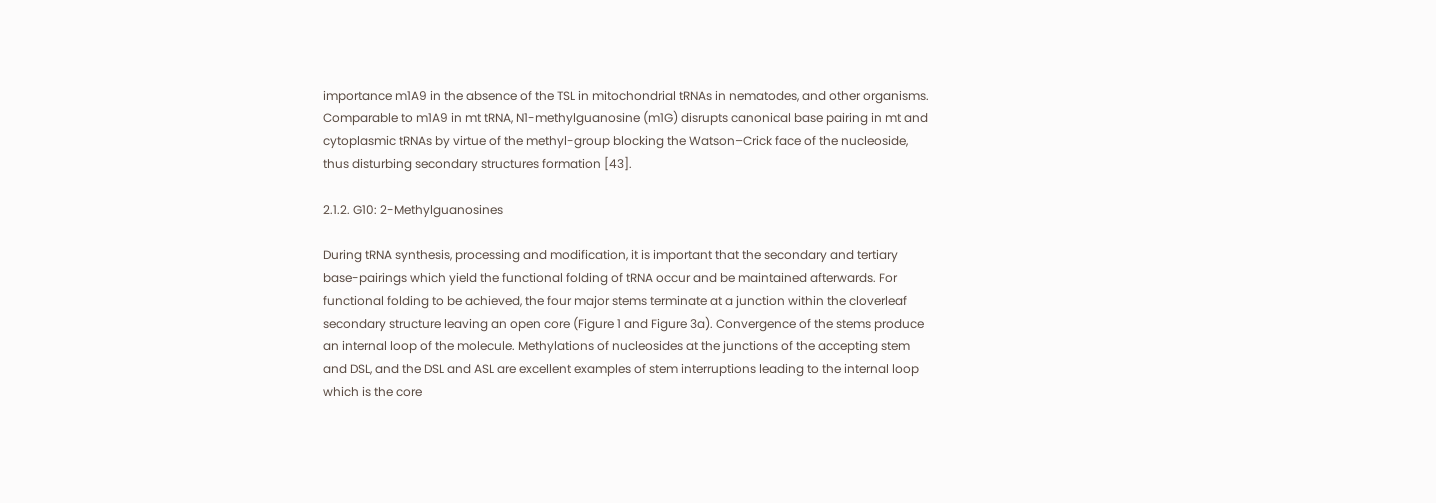importance m1A9 in the absence of the TSL in mitochondrial tRNAs in nematodes, and other organisms. Comparable to m1A9 in mt tRNA, N1-methylguanosine (m1G) disrupts canonical base pairing in mt and cytoplasmic tRNAs by virtue of the methyl-group blocking the Watson–Crick face of the nucleoside, thus disturbing secondary structures formation [43].

2.1.2. G10: 2-Methylguanosines

During tRNA synthesis, processing and modification, it is important that the secondary and tertiary base-pairings which yield the functional folding of tRNA occur and be maintained afterwards. For functional folding to be achieved, the four major stems terminate at a junction within the cloverleaf secondary structure leaving an open core (Figure 1 and Figure 3a). Convergence of the stems produce an internal loop of the molecule. Methylations of nucleosides at the junctions of the accepting stem and DSL, and the DSL and ASL are excellent examples of stem interruptions leading to the internal loop which is the core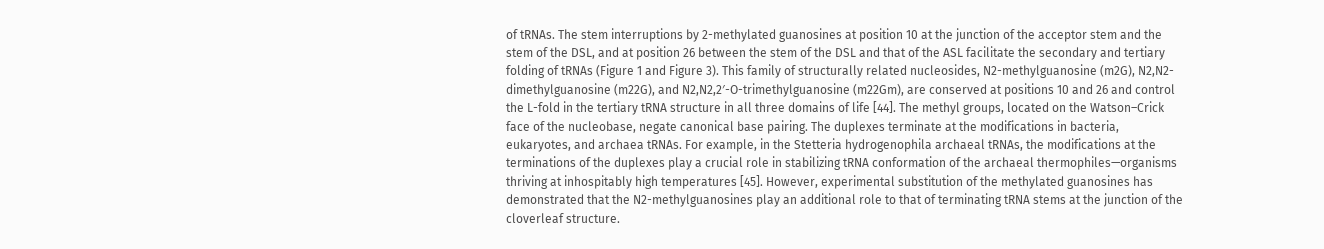of tRNAs. The stem interruptions by 2-methylated guanosines at position 10 at the junction of the acceptor stem and the stem of the DSL, and at position 26 between the stem of the DSL and that of the ASL facilitate the secondary and tertiary folding of tRNAs (Figure 1 and Figure 3). This family of structurally related nucleosides, N2-methylguanosine (m2G), N2,N2-dimethylguanosine (m22G), and N2,N2,2′-O-trimethylguanosine (m22Gm), are conserved at positions 10 and 26 and control the L-fold in the tertiary tRNA structure in all three domains of life [44]. The methyl groups, located on the Watson–Crick face of the nucleobase, negate canonical base pairing. The duplexes terminate at the modifications in bacteria, eukaryotes, and archaea tRNAs. For example, in the Stetteria hydrogenophila archaeal tRNAs, the modifications at the terminations of the duplexes play a crucial role in stabilizing tRNA conformation of the archaeal thermophiles—organisms thriving at inhospitably high temperatures [45]. However, experimental substitution of the methylated guanosines has demonstrated that the N2-methylguanosines play an additional role to that of terminating tRNA stems at the junction of the cloverleaf structure.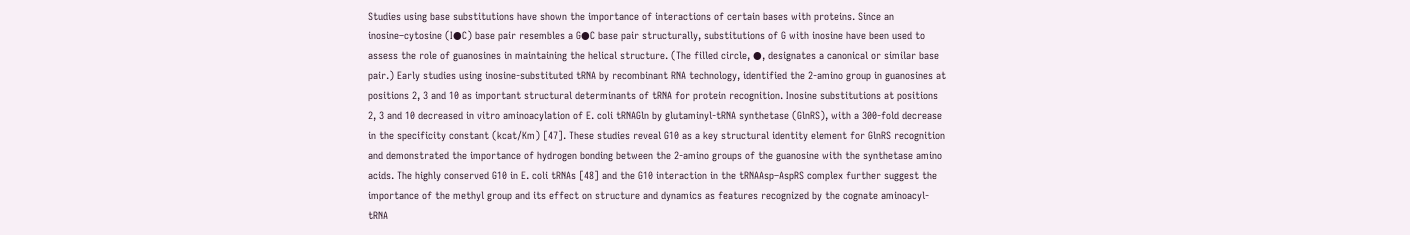Studies using base substitutions have shown the importance of interactions of certain bases with proteins. Since an inosine–cytosine (I●C) base pair resembles a G●C base pair structurally, substitutions of G with inosine have been used to assess the role of guanosines in maintaining the helical structure. (The filled circle, ●, designates a canonical or similar base pair.) Early studies using inosine-substituted tRNA by recombinant RNA technology, identified the 2-amino group in guanosines at positions 2, 3 and 10 as important structural determinants of tRNA for protein recognition. Inosine substitutions at positions 2, 3 and 10 decreased in vitro aminoacylation of E. coli tRNAGln by glutaminyl-tRNA synthetase (GlnRS), with a 300-fold decrease in the specificity constant (kcat/Km) [47]. These studies reveal G10 as a key structural identity element for GlnRS recognition and demonstrated the importance of hydrogen bonding between the 2-amino groups of the guanosine with the synthetase amino acids. The highly conserved G10 in E. coli tRNAs [48] and the G10 interaction in the tRNAAsp–AspRS complex further suggest the importance of the methyl group and its effect on structure and dynamics as features recognized by the cognate aminoacyl-tRNA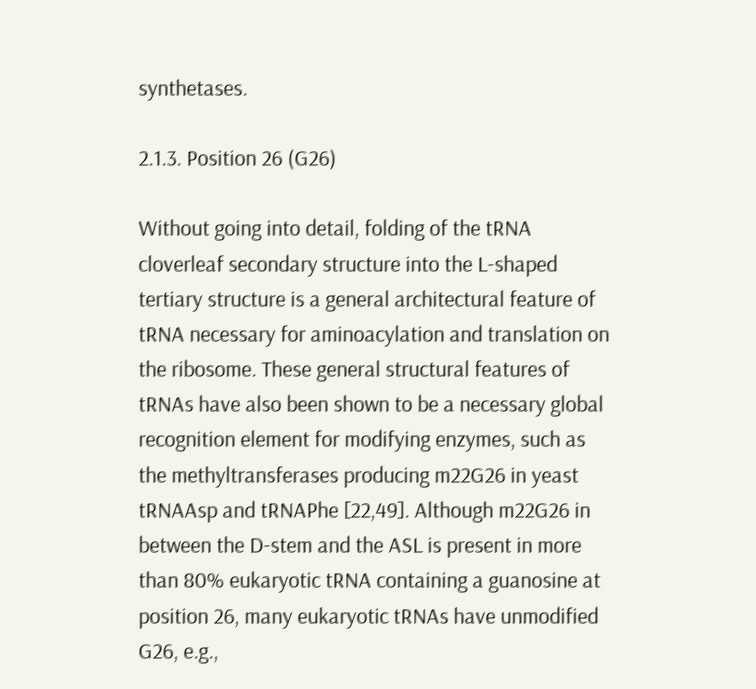synthetases.

2.1.3. Position 26 (G26)

Without going into detail, folding of the tRNA cloverleaf secondary structure into the L-shaped tertiary structure is a general architectural feature of tRNA necessary for aminoacylation and translation on the ribosome. These general structural features of tRNAs have also been shown to be a necessary global recognition element for modifying enzymes, such as the methyltransferases producing m22G26 in yeast tRNAAsp and tRNAPhe [22,49]. Although m22G26 in between the D-stem and the ASL is present in more than 80% eukaryotic tRNA containing a guanosine at position 26, many eukaryotic tRNAs have unmodified G26, e.g.,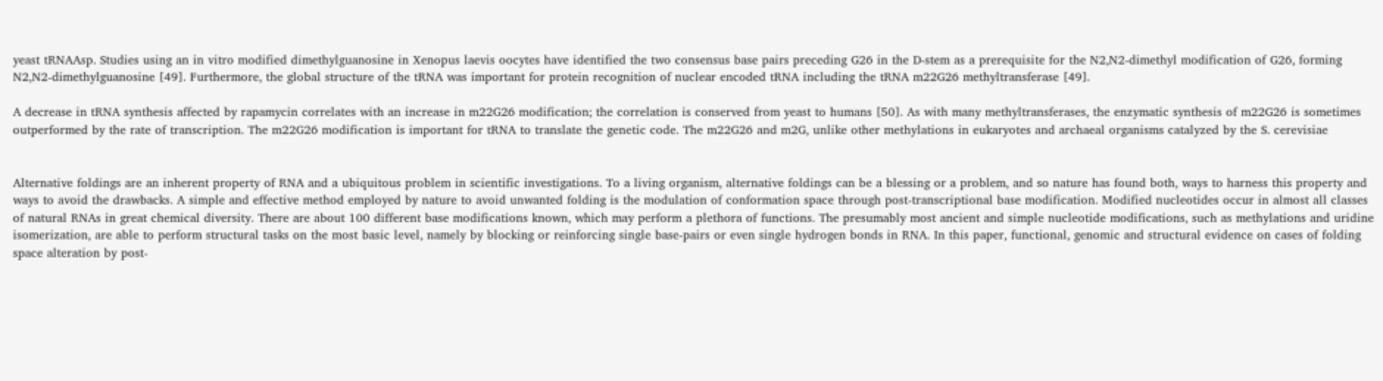yeast tRNAAsp. Studies using an in vitro modified dimethylguanosine in Xenopus laevis oocytes have identified the two consensus base pairs preceding G26 in the D-stem as a prerequisite for the N2,N2-dimethyl modification of G26, forming N2,N2-dimethylguanosine [49]. Furthermore, the global structure of the tRNA was important for protein recognition of nuclear encoded tRNA including the tRNA m22G26 methyltransferase [49].

A decrease in tRNA synthesis affected by rapamycin correlates with an increase in m22G26 modification; the correlation is conserved from yeast to humans [50]. As with many methyltransferases, the enzymatic synthesis of m22G26 is sometimes outperformed by the rate of transcription. The m22G26 modification is important for tRNA to translate the genetic code. The m22G26 and m2G, unlike other methylations in eukaryotes and archaeal organisms catalyzed by the S. cerevisiae


Alternative foldings are an inherent property of RNA and a ubiquitous problem in scientific investigations. To a living organism, alternative foldings can be a blessing or a problem, and so nature has found both, ways to harness this property and ways to avoid the drawbacks. A simple and effective method employed by nature to avoid unwanted folding is the modulation of conformation space through post-transcriptional base modification. Modified nucleotides occur in almost all classes of natural RNAs in great chemical diversity. There are about 100 different base modifications known, which may perform a plethora of functions. The presumably most ancient and simple nucleotide modifications, such as methylations and uridine isomerization, are able to perform structural tasks on the most basic level, namely by blocking or reinforcing single base-pairs or even single hydrogen bonds in RNA. In this paper, functional, genomic and structural evidence on cases of folding space alteration by post-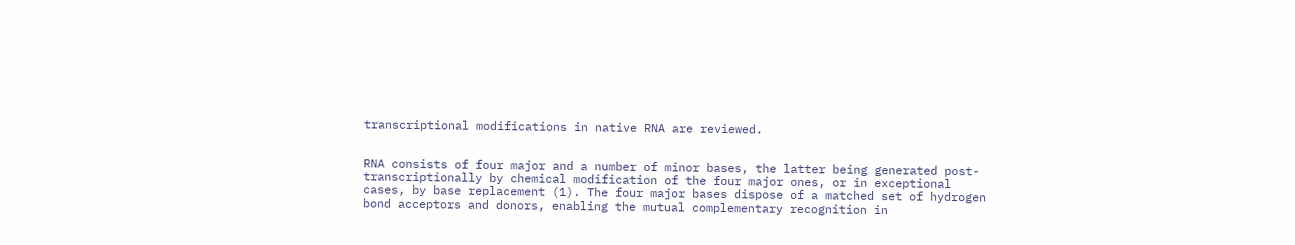transcriptional modifications in native RNA are reviewed.


RNA consists of four major and a number of minor bases, the latter being generated post-transcriptionally by chemical modification of the four major ones, or in exceptional cases, by base replacement (1). The four major bases dispose of a matched set of hydrogen bond acceptors and donors, enabling the mutual complementary recognition in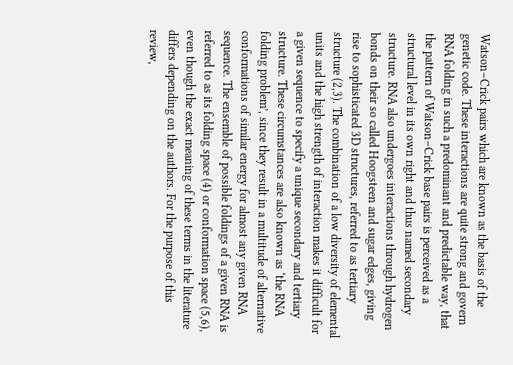Watson–Crick pairs which are known as the basis of the genetic code. These interactions are quite strong and govern RNA folding in such a predominant and predictable way, that the pattern of Watson–Crick base pairs is perceived as a structural level in its own right and thus named secondary structure. RNA also undergoes interactions through hydrogen bonds on their so called Hoogsteen and sugar edges, giving rise to sophisticated 3D structures, referred to as tertiary structure (2,3). The combination of a low diversity of elemental units and the high strength of interaction makes it difficult for a given sequence to specify a unique secondary and tertiary structure. These circumstances are also known as ‘the RNA folding problem’, since they result in a multitude of alternative conformations of similar energy for almost any given RNA sequence. The ensemble of possible foldings of a given RNA is referred to as its folding space (4) or conformation space (5,6), even though the exact meaning of these terms in the literature differs depending on the authors. For the purpose of this review,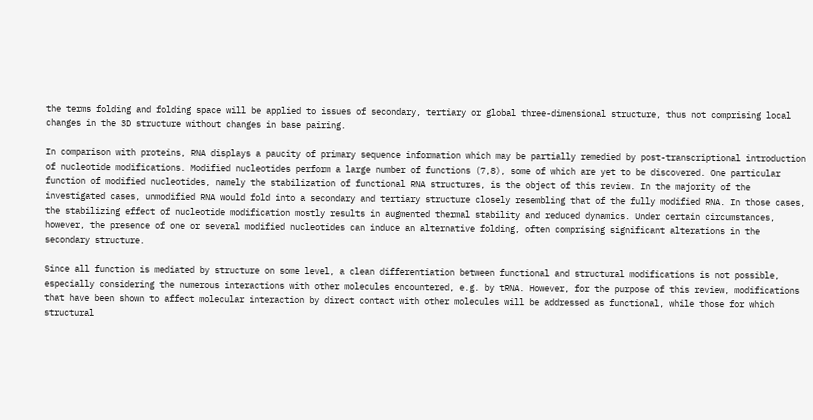the terms folding and folding space will be applied to issues of secondary, tertiary or global three-dimensional structure, thus not comprising local changes in the 3D structure without changes in base pairing.

In comparison with proteins, RNA displays a paucity of primary sequence information which may be partially remedied by post-transcriptional introduction of nucleotide modifications. Modified nucleotides perform a large number of functions (7,8), some of which are yet to be discovered. One particular function of modified nucleotides, namely the stabilization of functional RNA structures, is the object of this review. In the majority of the investigated cases, unmodified RNA would fold into a secondary and tertiary structure closely resembling that of the fully modified RNA. In those cases, the stabilizing effect of nucleotide modification mostly results in augmented thermal stability and reduced dynamics. Under certain circumstances, however, the presence of one or several modified nucleotides can induce an alternative folding, often comprising significant alterations in the secondary structure.

Since all function is mediated by structure on some level, a clean differentiation between functional and structural modifications is not possible, especially considering the numerous interactions with other molecules encountered, e.g. by tRNA. However, for the purpose of this review, modifications that have been shown to affect molecular interaction by direct contact with other molecules will be addressed as functional, while those for which structural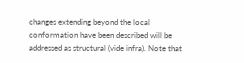changes extending beyond the local conformation have been described will be addressed as structural (vide infra). Note that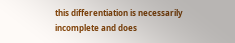this differentiation is necessarily incomplete and does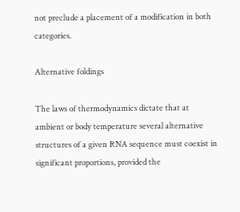not preclude a placement of a modification in both categories.

Alternative foldings

The laws of thermodynamics dictate that at ambient or body temperature several alternative structures of a given RNA sequence must coexist in significant proportions, provided the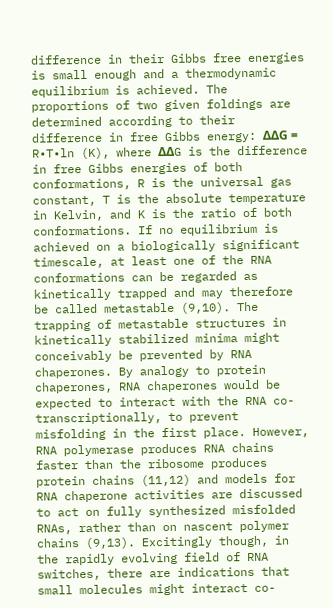difference in their Gibbs free energies is small enough and a thermodynamic equilibrium is achieved. The proportions of two given foldings are determined according to their difference in free Gibbs energy: ΔΔG = R•T•ln (K), where ΔΔG is the difference in free Gibbs energies of both conformations, R is the universal gas constant, T is the absolute temperature in Kelvin, and K is the ratio of both conformations. If no equilibrium is achieved on a biologically significant timescale, at least one of the RNA conformations can be regarded as kinetically trapped and may therefore be called metastable (9,10). The trapping of metastable structures in kinetically stabilized minima might conceivably be prevented by RNA chaperones. By analogy to protein chaperones, RNA chaperones would be expected to interact with the RNA co-transcriptionally, to prevent misfolding in the first place. However, RNA polymerase produces RNA chains faster than the ribosome produces protein chains (11,12) and models for RNA chaperone activities are discussed to act on fully synthesized misfolded RNAs, rather than on nascent polymer chains (9,13). Excitingly though, in the rapidly evolving field of RNA switches, there are indications that small molecules might interact co-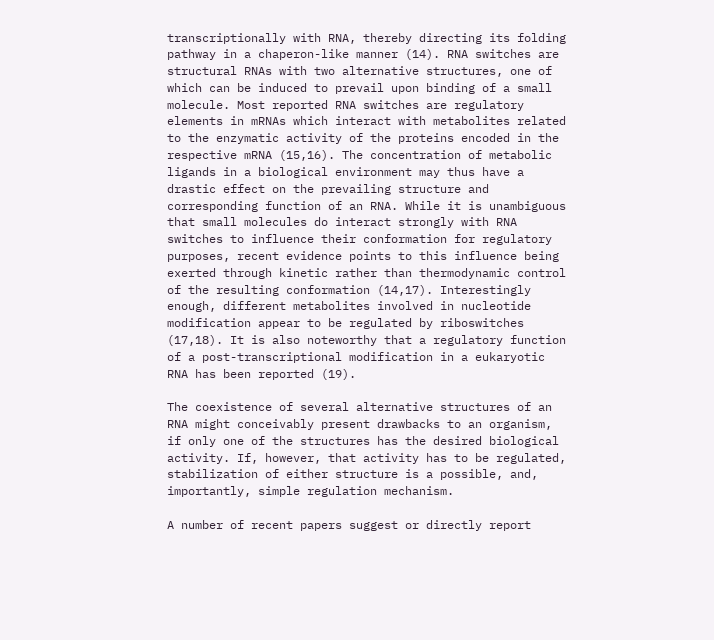transcriptionally with RNA, thereby directing its folding pathway in a chaperon-like manner (14). RNA switches are structural RNAs with two alternative structures, one of which can be induced to prevail upon binding of a small molecule. Most reported RNA switches are regulatory elements in mRNAs which interact with metabolites related to the enzymatic activity of the proteins encoded in the respective mRNA (15,16). The concentration of metabolic ligands in a biological environment may thus have a drastic effect on the prevailing structure and corresponding function of an RNA. While it is unambiguous that small molecules do interact strongly with RNA switches to influence their conformation for regulatory purposes, recent evidence points to this influence being exerted through kinetic rather than thermodynamic control of the resulting conformation (14,17). Interestingly enough, different metabolites involved in nucleotide modification appear to be regulated by riboswitches (17,18). It is also noteworthy that a regulatory function of a post-transcriptional modification in a eukaryotic RNA has been reported (19).

The coexistence of several alternative structures of an RNA might conceivably present drawbacks to an organism, if only one of the structures has the desired biological activity. If, however, that activity has to be regulated, stabilization of either structure is a possible, and, importantly, simple regulation mechanism.

A number of recent papers suggest or directly report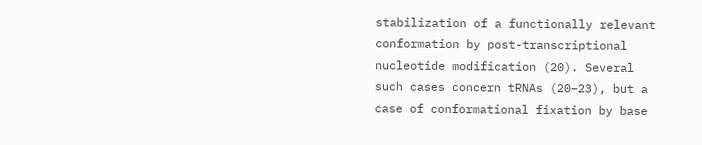stabilization of a functionally relevant conformation by post-transcriptional nucleotide modification (20). Several such cases concern tRNAs (20–23), but a case of conformational fixation by base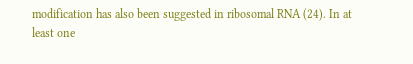modification has also been suggested in ribosomal RNA (24). In at least one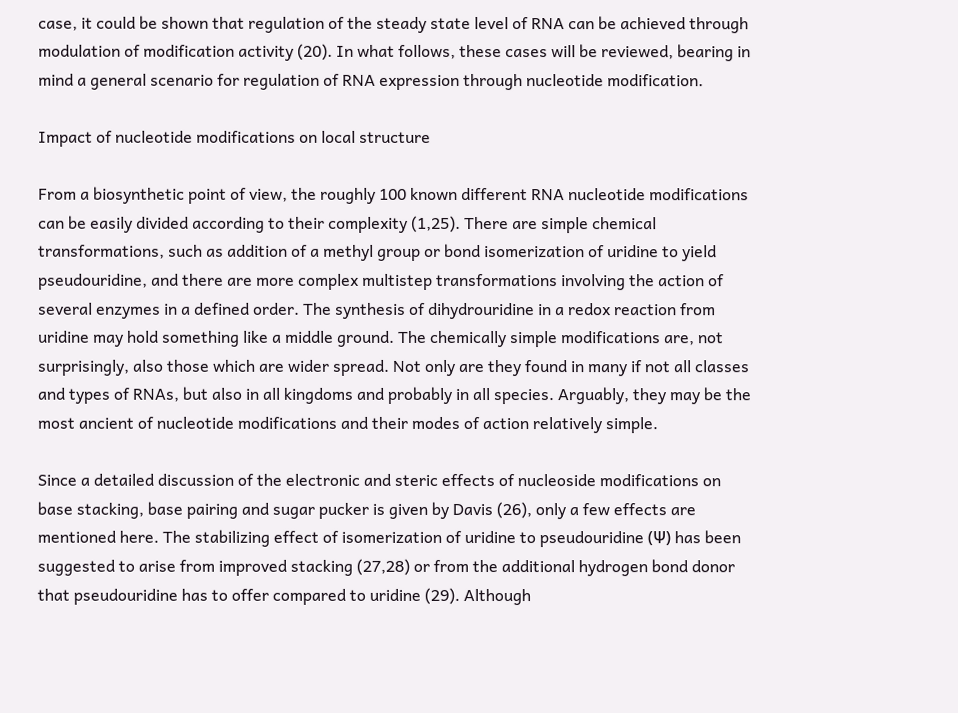case, it could be shown that regulation of the steady state level of RNA can be achieved through modulation of modification activity (20). In what follows, these cases will be reviewed, bearing in mind a general scenario for regulation of RNA expression through nucleotide modification.

Impact of nucleotide modifications on local structure

From a biosynthetic point of view, the roughly 100 known different RNA nucleotide modifications can be easily divided according to their complexity (1,25). There are simple chemical transformations, such as addition of a methyl group or bond isomerization of uridine to yield pseudouridine, and there are more complex multistep transformations involving the action of several enzymes in a defined order. The synthesis of dihydrouridine in a redox reaction from uridine may hold something like a middle ground. The chemically simple modifications are, not surprisingly, also those which are wider spread. Not only are they found in many if not all classes and types of RNAs, but also in all kingdoms and probably in all species. Arguably, they may be the most ancient of nucleotide modifications and their modes of action relatively simple.

Since a detailed discussion of the electronic and steric effects of nucleoside modifications on base stacking, base pairing and sugar pucker is given by Davis (26), only a few effects are mentioned here. The stabilizing effect of isomerization of uridine to pseudouridine (Ψ) has been suggested to arise from improved stacking (27,28) or from the additional hydrogen bond donor that pseudouridine has to offer compared to uridine (29). Although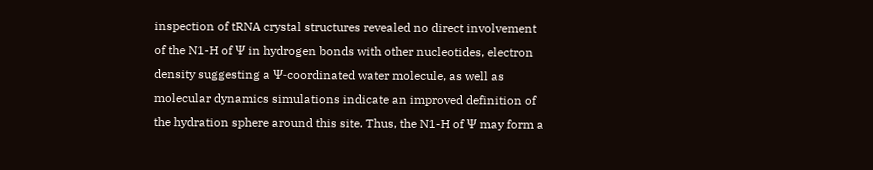inspection of tRNA crystal structures revealed no direct involvement of the N1-H of Ψ in hydrogen bonds with other nucleotides, electron density suggesting a Ψ-coordinated water molecule, as well as molecular dynamics simulations indicate an improved definition of the hydration sphere around this site. Thus, the N1-H of Ψ may form a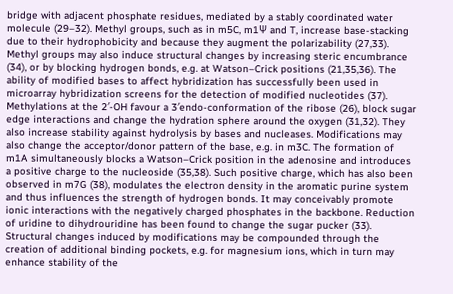bridge with adjacent phosphate residues, mediated by a stably coordinated water molecule (29–32). Methyl groups, such as in m5C, m1Ψ and T, increase base-stacking due to their hydrophobicity and because they augment the polarizability (27,33). Methyl groups may also induce structural changes by increasing steric encumbrance (34), or by blocking hydrogen bonds, e.g. at Watson–Crick positions (21,35,36). The ability of modified bases to affect hybridization has successfully been used in microarray hybridization screens for the detection of modified nucleotides (37). Methylations at the 2′-OH favour a 3′endo-conformation of the ribose (26), block sugar edge interactions and change the hydration sphere around the oxygen (31,32). They also increase stability against hydrolysis by bases and nucleases. Modifications may also change the acceptor/donor pattern of the base, e.g. in m3C. The formation of m1A simultaneously blocks a Watson–Crick position in the adenosine and introduces a positive charge to the nucleoside (35,38). Such positive charge, which has also been observed in m7G (38), modulates the electron density in the aromatic purine system and thus influences the strength of hydrogen bonds. It may conceivably promote ionic interactions with the negatively charged phosphates in the backbone. Reduction of uridine to dihydrouridine has been found to change the sugar pucker (33). Structural changes induced by modifications may be compounded through the creation of additional binding pockets, e.g. for magnesium ions, which in turn may enhance stability of the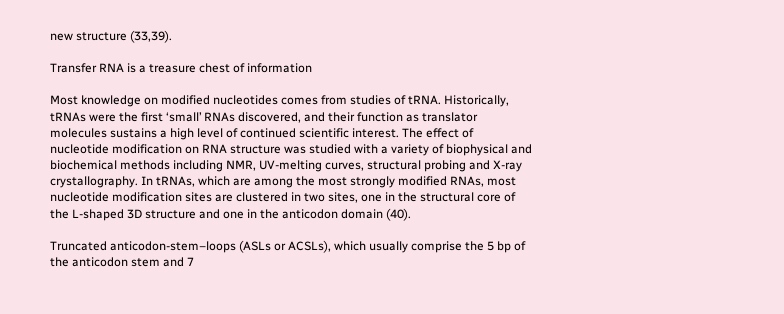new structure (33,39).

Transfer RNA is a treasure chest of information

Most knowledge on modified nucleotides comes from studies of tRNA. Historically, tRNAs were the first ‘small’ RNAs discovered, and their function as translator molecules sustains a high level of continued scientific interest. The effect of nucleotide modification on RNA structure was studied with a variety of biophysical and biochemical methods including NMR, UV-melting curves, structural probing and X-ray crystallography. In tRNAs, which are among the most strongly modified RNAs, most nucleotide modification sites are clustered in two sites, one in the structural core of the L-shaped 3D structure and one in the anticodon domain (40).

Truncated anticodon-stem–loops (ASLs or ACSLs), which usually comprise the 5 bp of the anticodon stem and 7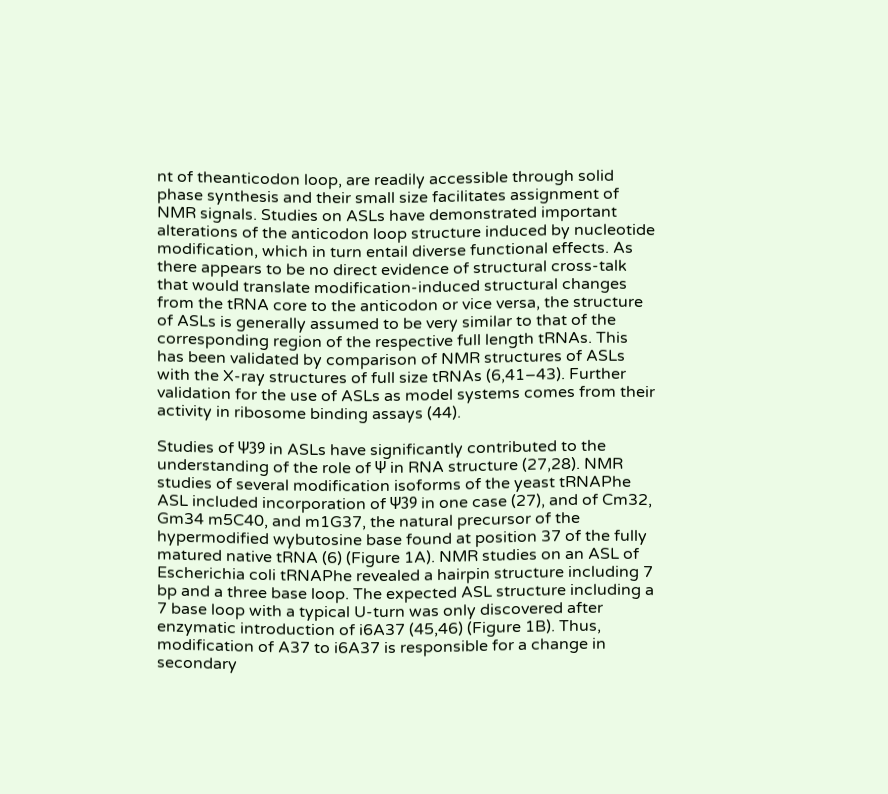nt of theanticodon loop, are readily accessible through solid phase synthesis and their small size facilitates assignment of NMR signals. Studies on ASLs have demonstrated important alterations of the anticodon loop structure induced by nucleotide modification, which in turn entail diverse functional effects. As there appears to be no direct evidence of structural cross-talk that would translate modification-induced structural changes from the tRNA core to the anticodon or vice versa, the structure of ASLs is generally assumed to be very similar to that of the corresponding region of the respective full length tRNAs. This has been validated by comparison of NMR structures of ASLs with the X-ray structures of full size tRNAs (6,41–43). Further validation for the use of ASLs as model systems comes from their activity in ribosome binding assays (44).

Studies of Ψ39 in ASLs have significantly contributed to the understanding of the role of Ψ in RNA structure (27,28). NMR studies of several modification isoforms of the yeast tRNAPhe ASL included incorporation of Ψ39 in one case (27), and of Cm32, Gm34 m5C40, and m1G37, the natural precursor of the hypermodified wybutosine base found at position 37 of the fully matured native tRNA (6) (Figure 1A). NMR studies on an ASL of Escherichia coli tRNAPhe revealed a hairpin structure including 7 bp and a three base loop. The expected ASL structure including a 7 base loop with a typical U-turn was only discovered after enzymatic introduction of i6A37 (45,46) (Figure 1B). Thus, modification of A37 to i6A37 is responsible for a change in secondary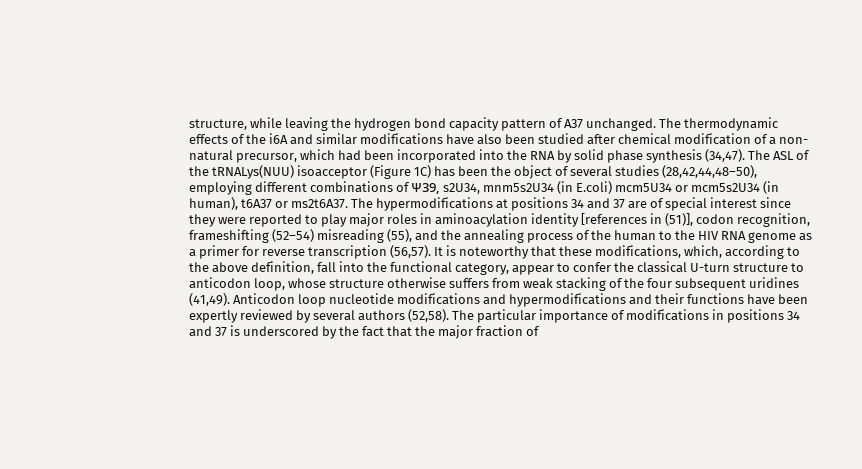structure, while leaving the hydrogen bond capacity pattern of A37 unchanged. The thermodynamic effects of the i6A and similar modifications have also been studied after chemical modification of a non-natural precursor, which had been incorporated into the RNA by solid phase synthesis (34,47). The ASL of the tRNALys(NUU) isoacceptor (Figure 1C) has been the object of several studies (28,42,44,48–50), employing different combinations of Ψ39, s2U34, mnm5s2U34 (in E.coli) mcm5U34 or mcm5s2U34 (in human), t6A37 or ms2t6A37. The hypermodifications at positions 34 and 37 are of special interest since they were reported to play major roles in aminoacylation identity [references in (51)], codon recognition, frameshifting (52–54) misreading (55), and the annealing process of the human to the HIV RNA genome as a primer for reverse transcription (56,57). It is noteworthy that these modifications, which, according to the above definition, fall into the functional category, appear to confer the classical U-turn structure to anticodon loop, whose structure otherwise suffers from weak stacking of the four subsequent uridines (41,49). Anticodon loop nucleotide modifications and hypermodifications and their functions have been expertly reviewed by several authors (52,58). The particular importance of modifications in positions 34 and 37 is underscored by the fact that the major fraction of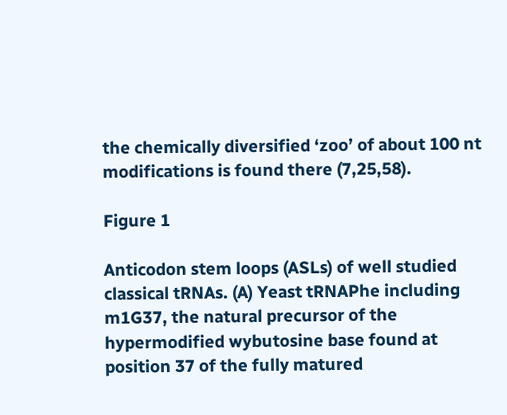the chemically diversified ‘zoo’ of about 100 nt modifications is found there (7,25,58).

Figure 1

Anticodon stem loops (ASLs) of well studied classical tRNAs. (A) Yeast tRNAPhe including m1G37, the natural precursor of the hypermodified wybutosine base found at position 37 of the fully matured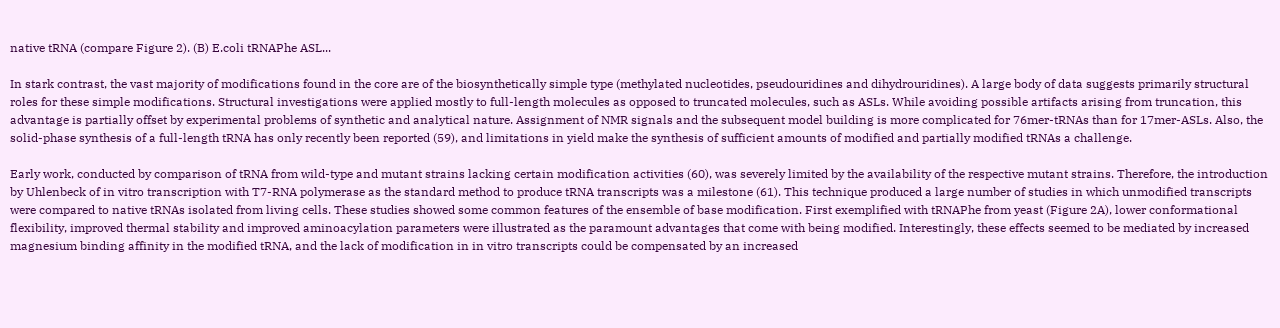native tRNA (compare Figure 2). (B) E.coli tRNAPhe ASL...

In stark contrast, the vast majority of modifications found in the core are of the biosynthetically simple type (methylated nucleotides, pseudouridines and dihydrouridines). A large body of data suggests primarily structural roles for these simple modifications. Structural investigations were applied mostly to full-length molecules as opposed to truncated molecules, such as ASLs. While avoiding possible artifacts arising from truncation, this advantage is partially offset by experimental problems of synthetic and analytical nature. Assignment of NMR signals and the subsequent model building is more complicated for 76mer-tRNAs than for 17mer-ASLs. Also, the solid-phase synthesis of a full-length tRNA has only recently been reported (59), and limitations in yield make the synthesis of sufficient amounts of modified and partially modified tRNAs a challenge.

Early work, conducted by comparison of tRNA from wild-type and mutant strains lacking certain modification activities (60), was severely limited by the availability of the respective mutant strains. Therefore, the introduction by Uhlenbeck of in vitro transcription with T7-RNA polymerase as the standard method to produce tRNA transcripts was a milestone (61). This technique produced a large number of studies in which unmodified transcripts were compared to native tRNAs isolated from living cells. These studies showed some common features of the ensemble of base modification. First exemplified with tRNAPhe from yeast (Figure 2A), lower conformational flexibility, improved thermal stability and improved aminoacylation parameters were illustrated as the paramount advantages that come with being modified. Interestingly, these effects seemed to be mediated by increased magnesium binding affinity in the modified tRNA, and the lack of modification in in vitro transcripts could be compensated by an increased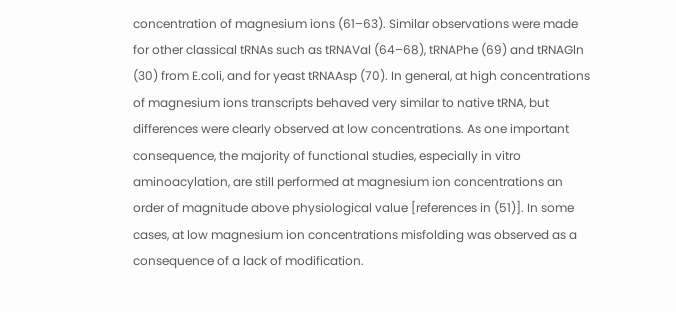concentration of magnesium ions (61–63). Similar observations were made for other classical tRNAs such as tRNAVal (64–68), tRNAPhe (69) and tRNAGln (30) from E.coli, and for yeast tRNAAsp (70). In general, at high concentrations of magnesium ions transcripts behaved very similar to native tRNA, but differences were clearly observed at low concentrations. As one important consequence, the majority of functional studies, especially in vitro aminoacylation, are still performed at magnesium ion concentrations an order of magnitude above physiological value [references in (51)]. In some cases, at low magnesium ion concentrations misfolding was observed as a consequence of a lack of modification.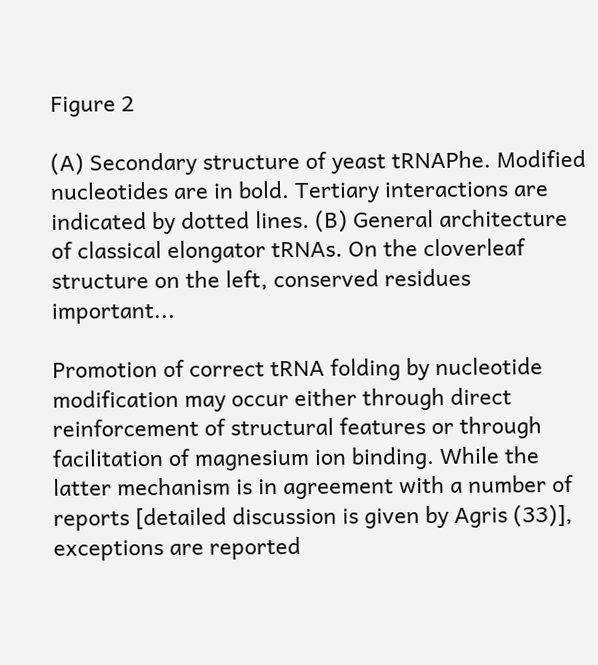Figure 2

(A) Secondary structure of yeast tRNAPhe. Modified nucleotides are in bold. Tertiary interactions are indicated by dotted lines. (B) General architecture of classical elongator tRNAs. On the cloverleaf structure on the left, conserved residues important...

Promotion of correct tRNA folding by nucleotide modification may occur either through direct reinforcement of structural features or through facilitation of magnesium ion binding. While the latter mechanism is in agreement with a number of reports [detailed discussion is given by Agris (33)], exceptions are reported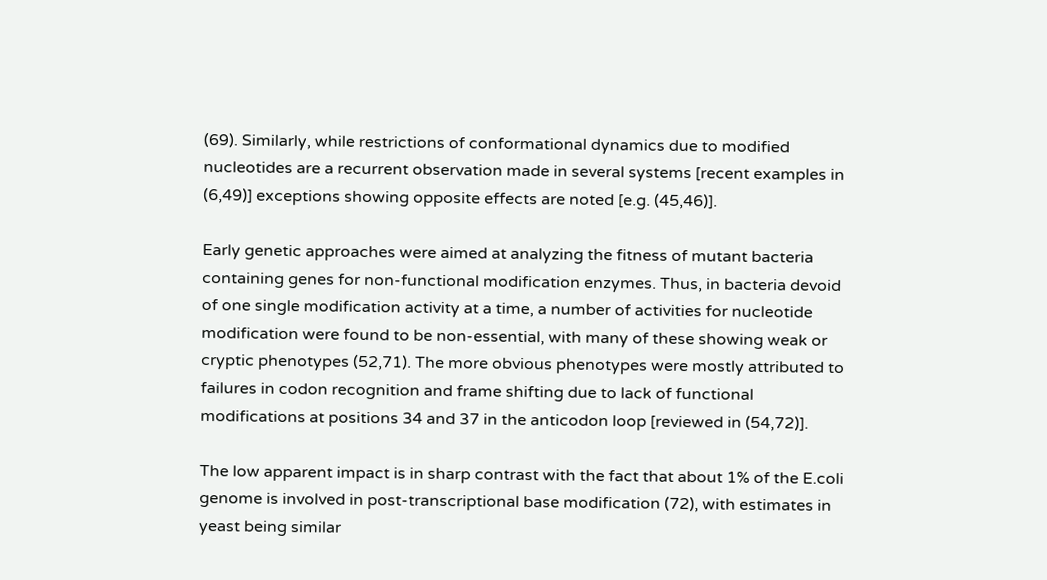(69). Similarly, while restrictions of conformational dynamics due to modified nucleotides are a recurrent observation made in several systems [recent examples in (6,49)] exceptions showing opposite effects are noted [e.g. (45,46)].

Early genetic approaches were aimed at analyzing the fitness of mutant bacteria containing genes for non-functional modification enzymes. Thus, in bacteria devoid of one single modification activity at a time, a number of activities for nucleotide modification were found to be non-essential, with many of these showing weak or cryptic phenotypes (52,71). The more obvious phenotypes were mostly attributed to failures in codon recognition and frame shifting due to lack of functional modifications at positions 34 and 37 in the anticodon loop [reviewed in (54,72)].

The low apparent impact is in sharp contrast with the fact that about 1% of the E.coli genome is involved in post-transcriptional base modification (72), with estimates in yeast being similar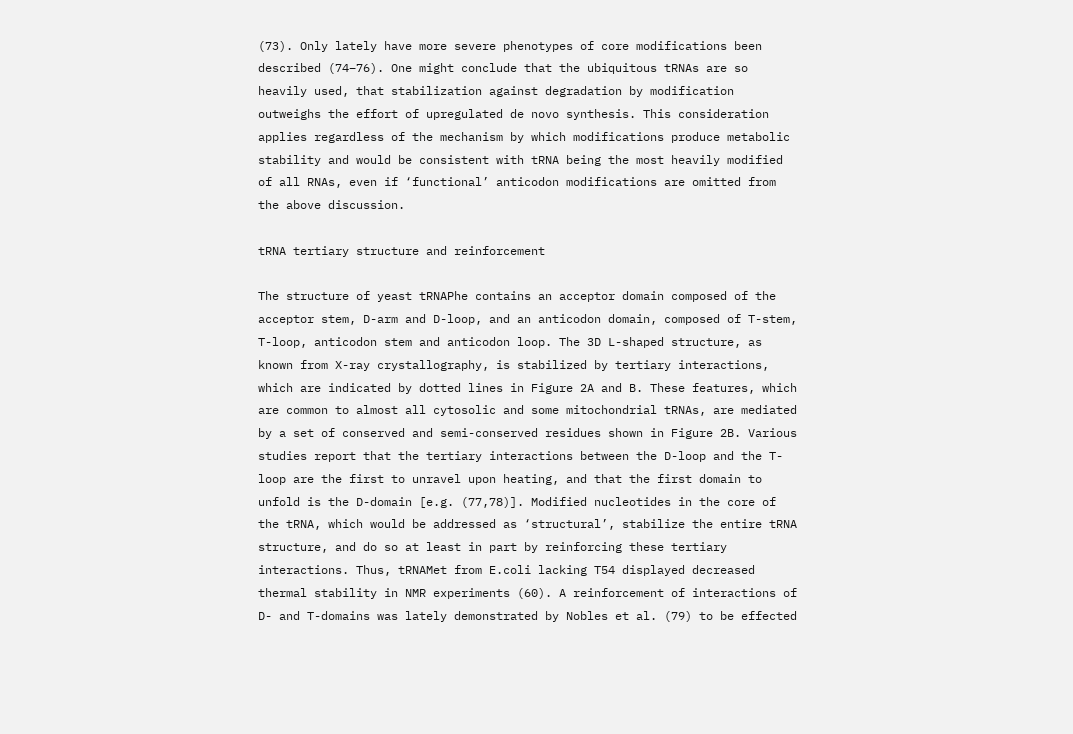(73). Only lately have more severe phenotypes of core modifications been described (74–76). One might conclude that the ubiquitous tRNAs are so heavily used, that stabilization against degradation by modification outweighs the effort of upregulated de novo synthesis. This consideration applies regardless of the mechanism by which modifications produce metabolic stability and would be consistent with tRNA being the most heavily modified of all RNAs, even if ‘functional’ anticodon modifications are omitted from the above discussion.

tRNA tertiary structure and reinforcement

The structure of yeast tRNAPhe contains an acceptor domain composed of the acceptor stem, D-arm and D-loop, and an anticodon domain, composed of T-stem, T-loop, anticodon stem and anticodon loop. The 3D L-shaped structure, as known from X-ray crystallography, is stabilized by tertiary interactions, which are indicated by dotted lines in Figure 2A and B. These features, which are common to almost all cytosolic and some mitochondrial tRNAs, are mediated by a set of conserved and semi-conserved residues shown in Figure 2B. Various studies report that the tertiary interactions between the D-loop and the T-loop are the first to unravel upon heating, and that the first domain to unfold is the D-domain [e.g. (77,78)]. Modified nucleotides in the core of the tRNA, which would be addressed as ‘structural’, stabilize the entire tRNA structure, and do so at least in part by reinforcing these tertiary interactions. Thus, tRNAMet from E.coli lacking T54 displayed decreased thermal stability in NMR experiments (60). A reinforcement of interactions of D- and T-domains was lately demonstrated by Nobles et al. (79) to be effected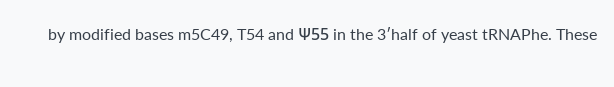by modified bases m5C49, T54 and Ψ55 in the 3′half of yeast tRNAPhe. These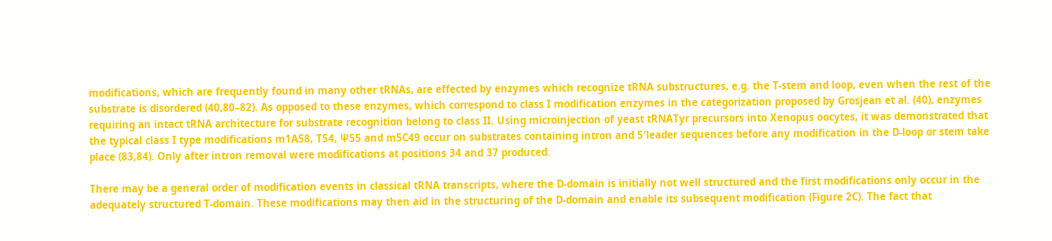modifications, which are frequently found in many other tRNAs, are effected by enzymes which recognize tRNA substructures, e.g. the T-stem and loop, even when the rest of the substrate is disordered (40,80–82). As opposed to these enzymes, which correspond to class I modification enzymes in the categorization proposed by Grosjean et al. (40), enzymes requiring an intact tRNA architecture for substrate recognition belong to class II. Using microinjection of yeast tRNATyr precursors into Xenopus oocytes, it was demonstrated that the typical class I type modifications m1A58, T54, Ψ55 and m5C49 occur on substrates containing intron and 5′leader sequences before any modification in the D-loop or stem take place (83,84). Only after intron removal were modifications at positions 34 and 37 produced.

There may be a general order of modification events in classical tRNA transcripts, where the D-domain is initially not well structured and the first modifications only occur in the adequately structured T-domain. These modifications may then aid in the structuring of the D-domain and enable its subsequent modification (Figure 2C). The fact that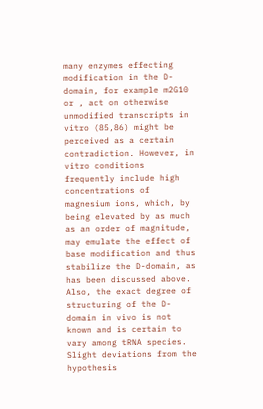many enzymes effecting modification in the D-domain, for example m2G10 or , act on otherwise unmodified transcripts in vitro (85,86) might be perceived as a certain contradiction. However, in vitro conditions frequently include high concentrations of magnesium ions, which, by being elevated by as much as an order of magnitude, may emulate the effect of base modification and thus stabilize the D-domain, as has been discussed above. Also, the exact degree of structuring of the D-domain in vivo is not known and is certain to vary among tRNA species. Slight deviations from the hypothesis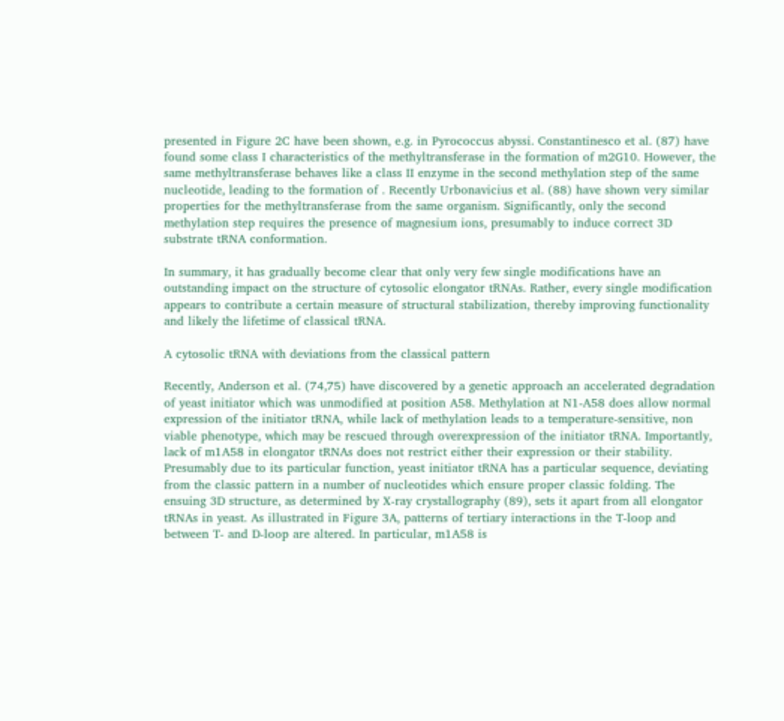presented in Figure 2C have been shown, e.g. in Pyrococcus abyssi. Constantinesco et al. (87) have found some class I characteristics of the methyltransferase in the formation of m2G10. However, the same methyltransferase behaves like a class II enzyme in the second methylation step of the same nucleotide, leading to the formation of . Recently Urbonavicius et al. (88) have shown very similar properties for the methyltransferase from the same organism. Significantly, only the second methylation step requires the presence of magnesium ions, presumably to induce correct 3D substrate tRNA conformation.

In summary, it has gradually become clear that only very few single modifications have an outstanding impact on the structure of cytosolic elongator tRNAs. Rather, every single modification appears to contribute a certain measure of structural stabilization, thereby improving functionality and likely the lifetime of classical tRNA.

A cytosolic tRNA with deviations from the classical pattern

Recently, Anderson et al. (74,75) have discovered by a genetic approach an accelerated degradation of yeast initiator which was unmodified at position A58. Methylation at N1-A58 does allow normal expression of the initiator tRNA, while lack of methylation leads to a temperature-sensitive, non viable phenotype, which may be rescued through overexpression of the initiator tRNA. Importantly, lack of m1A58 in elongator tRNAs does not restrict either their expression or their stability. Presumably due to its particular function, yeast initiator tRNA has a particular sequence, deviating from the classic pattern in a number of nucleotides which ensure proper classic folding. The ensuing 3D structure, as determined by X-ray crystallography (89), sets it apart from all elongator tRNAs in yeast. As illustrated in Figure 3A, patterns of tertiary interactions in the T-loop and between T- and D-loop are altered. In particular, m1A58 is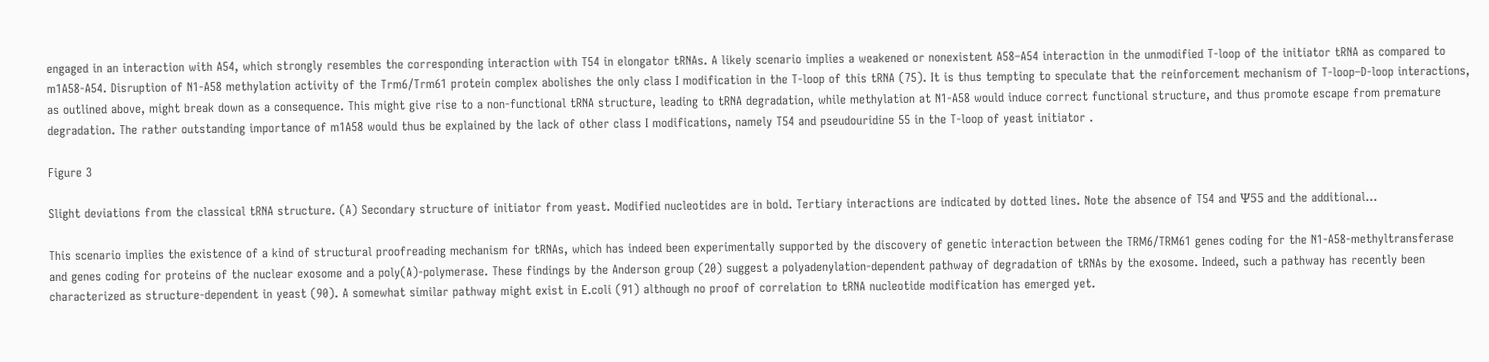engaged in an interaction with A54, which strongly resembles the corresponding interaction with T54 in elongator tRNAs. A likely scenario implies a weakened or nonexistent A58–A54 interaction in the unmodified T-loop of the initiator tRNA as compared to m1A58-A54. Disruption of N1-A58 methylation activity of the Trm6/Trm61 protein complex abolishes the only class I modification in the T-loop of this tRNA (75). It is thus tempting to speculate that the reinforcement mechanism of T-loop–D-loop interactions, as outlined above, might break down as a consequence. This might give rise to a non-functional tRNA structure, leading to tRNA degradation, while methylation at N1-A58 would induce correct functional structure, and thus promote escape from premature degradation. The rather outstanding importance of m1A58 would thus be explained by the lack of other class I modifications, namely T54 and pseudouridine 55 in the T-loop of yeast initiator .

Figure 3

Slight deviations from the classical tRNA structure. (A) Secondary structure of initiator from yeast. Modified nucleotides are in bold. Tertiary interactions are indicated by dotted lines. Note the absence of T54 and Ψ55 and the additional...

This scenario implies the existence of a kind of structural proofreading mechanism for tRNAs, which has indeed been experimentally supported by the discovery of genetic interaction between the TRM6/TRM61 genes coding for the N1-A58-methyltransferase and genes coding for proteins of the nuclear exosome and a poly(A)-polymerase. These findings by the Anderson group (20) suggest a polyadenylation-dependent pathway of degradation of tRNAs by the exosome. Indeed, such a pathway has recently been characterized as structure-dependent in yeast (90). A somewhat similar pathway might exist in E.coli (91) although no proof of correlation to tRNA nucleotide modification has emerged yet.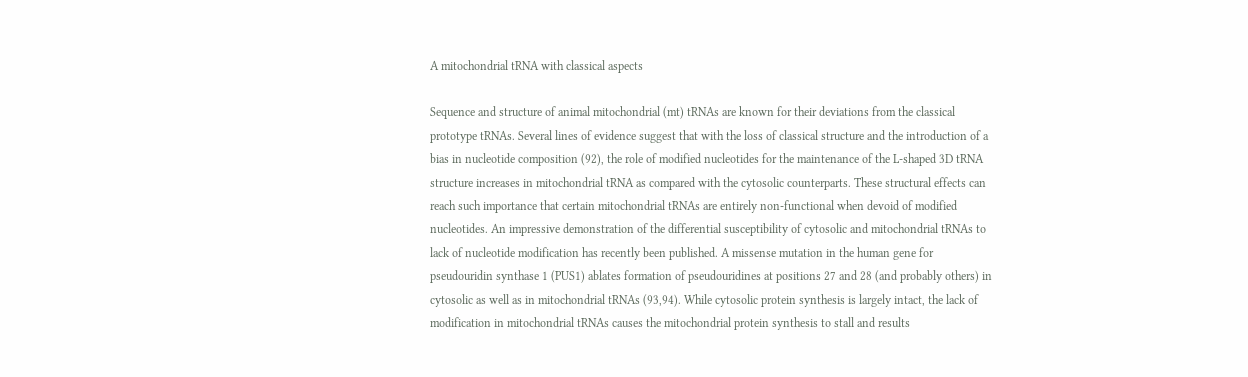A mitochondrial tRNA with classical aspects

Sequence and structure of animal mitochondrial (mt) tRNAs are known for their deviations from the classical prototype tRNAs. Several lines of evidence suggest that with the loss of classical structure and the introduction of a bias in nucleotide composition (92), the role of modified nucleotides for the maintenance of the L-shaped 3D tRNA structure increases in mitochondrial tRNA as compared with the cytosolic counterparts. These structural effects can reach such importance that certain mitochondrial tRNAs are entirely non-functional when devoid of modified nucleotides. An impressive demonstration of the differential susceptibility of cytosolic and mitochondrial tRNAs to lack of nucleotide modification has recently been published. A missense mutation in the human gene for pseudouridin synthase 1 (PUS1) ablates formation of pseudouridines at positions 27 and 28 (and probably others) in cytosolic as well as in mitochondrial tRNAs (93,94). While cytosolic protein synthesis is largely intact, the lack of modification in mitochondrial tRNAs causes the mitochondrial protein synthesis to stall and results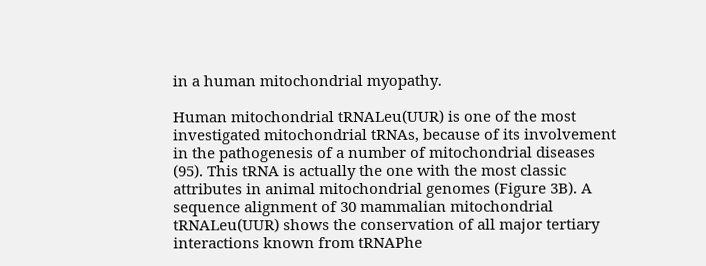in a human mitochondrial myopathy.

Human mitochondrial tRNALeu(UUR) is one of the most investigated mitochondrial tRNAs, because of its involvement in the pathogenesis of a number of mitochondrial diseases (95). This tRNA is actually the one with the most classic attributes in animal mitochondrial genomes (Figure 3B). A sequence alignment of 30 mammalian mitochondrial tRNALeu(UUR) shows the conservation of all major tertiary interactions known from tRNAPhe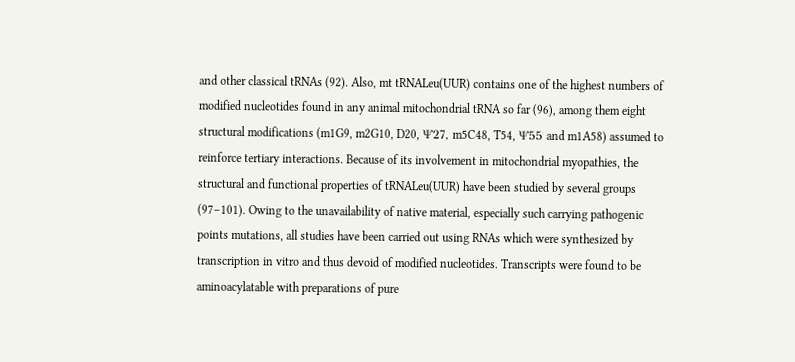and other classical tRNAs (92). Also, mt tRNALeu(UUR) contains one of the highest numbers of modified nucleotides found in any animal mitochondrial tRNA so far (96), among them eight structural modifications (m1G9, m2G10, D20, Ψ27, m5C48, T54, Ψ55 and m1A58) assumed to reinforce tertiary interactions. Because of its involvement in mitochondrial myopathies, the structural and functional properties of tRNALeu(UUR) have been studied by several groups (97–101). Owing to the unavailability of native material, especially such carrying pathogenic points mutations, all studies have been carried out using RNAs which were synthesized by transcription in vitro and thus devoid of modified nucleotides. Transcripts were found to be aminoacylatable with preparations of pure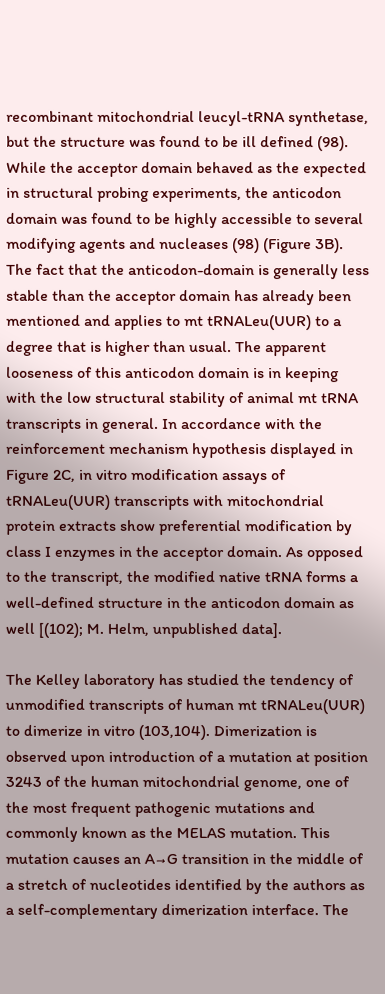recombinant mitochondrial leucyl-tRNA synthetase, but the structure was found to be ill defined (98). While the acceptor domain behaved as the expected in structural probing experiments, the anticodon domain was found to be highly accessible to several modifying agents and nucleases (98) (Figure 3B). The fact that the anticodon-domain is generally less stable than the acceptor domain has already been mentioned and applies to mt tRNALeu(UUR) to a degree that is higher than usual. The apparent looseness of this anticodon domain is in keeping with the low structural stability of animal mt tRNA transcripts in general. In accordance with the reinforcement mechanism hypothesis displayed in Figure 2C, in vitro modification assays of tRNALeu(UUR) transcripts with mitochondrial protein extracts show preferential modification by class I enzymes in the acceptor domain. As opposed to the transcript, the modified native tRNA forms a well-defined structure in the anticodon domain as well [(102); M. Helm, unpublished data].

The Kelley laboratory has studied the tendency of unmodified transcripts of human mt tRNALeu(UUR) to dimerize in vitro (103,104). Dimerization is observed upon introduction of a mutation at position 3243 of the human mitochondrial genome, one of the most frequent pathogenic mutations and commonly known as the MELAS mutation. This mutation causes an A→G transition in the middle of a stretch of nucleotides identified by the authors as a self-complementary dimerization interface. The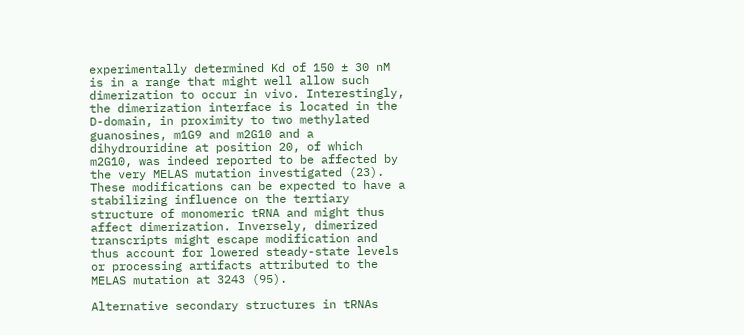experimentally determined Kd of 150 ± 30 nM is in a range that might well allow such dimerization to occur in vivo. Interestingly, the dimerization interface is located in the D-domain, in proximity to two methylated guanosines, m1G9 and m2G10 and a dihydrouridine at position 20, of which m2G10, was indeed reported to be affected by the very MELAS mutation investigated (23). These modifications can be expected to have a stabilizing influence on the tertiary structure of monomeric tRNA and might thus affect dimerization. Inversely, dimerized transcripts might escape modification and thus account for lowered steady-state levels or processing artifacts attributed to the MELAS mutation at 3243 (95).

Alternative secondary structures in tRNAs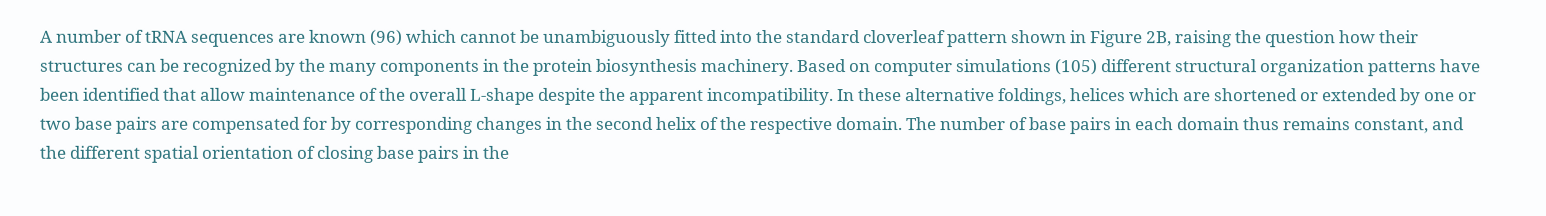A number of tRNA sequences are known (96) which cannot be unambiguously fitted into the standard cloverleaf pattern shown in Figure 2B, raising the question how their structures can be recognized by the many components in the protein biosynthesis machinery. Based on computer simulations (105) different structural organization patterns have been identified that allow maintenance of the overall L-shape despite the apparent incompatibility. In these alternative foldings, helices which are shortened or extended by one or two base pairs are compensated for by corresponding changes in the second helix of the respective domain. The number of base pairs in each domain thus remains constant, and the different spatial orientation of closing base pairs in the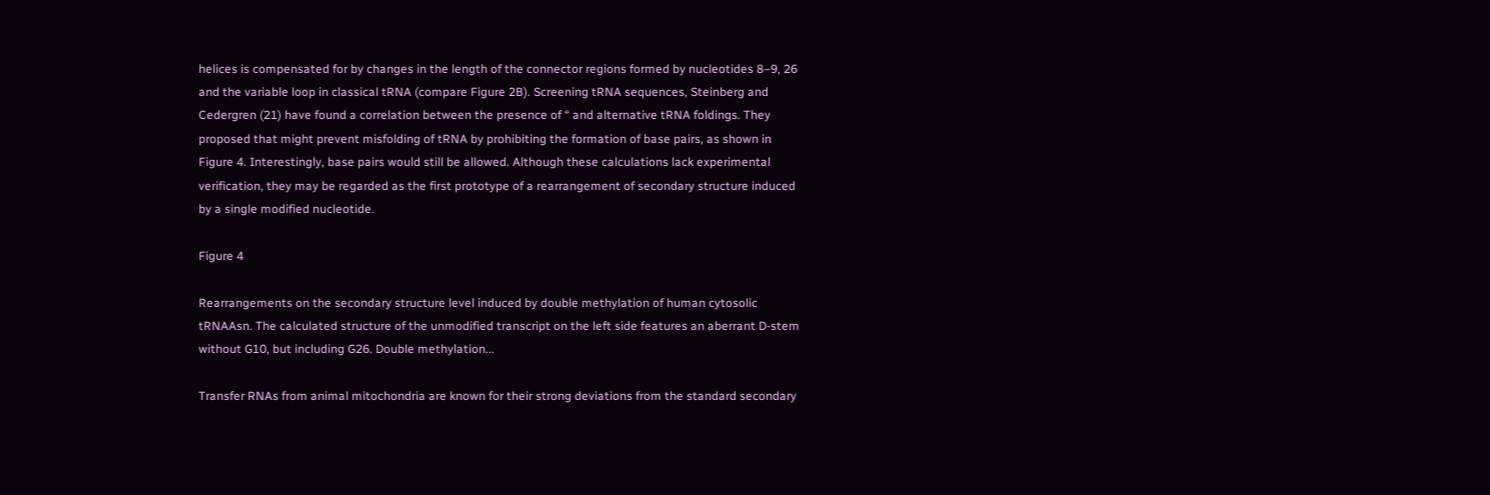helices is compensated for by changes in the length of the connector regions formed by nucleotides 8–9, 26 and the variable loop in classical tRNA (compare Figure 2B). Screening tRNA sequences, Steinberg and Cedergren (21) have found a correlation between the presence of “ and alternative tRNA foldings. They proposed that might prevent misfolding of tRNA by prohibiting the formation of base pairs, as shown in Figure 4. Interestingly, base pairs would still be allowed. Although these calculations lack experimental verification, they may be regarded as the first prototype of a rearrangement of secondary structure induced by a single modified nucleotide.

Figure 4

Rearrangements on the secondary structure level induced by double methylation of human cytosolic tRNAAsn. The calculated structure of the unmodified transcript on the left side features an aberrant D-stem without G10, but including G26. Double methylation...

Transfer RNAs from animal mitochondria are known for their strong deviations from the standard secondary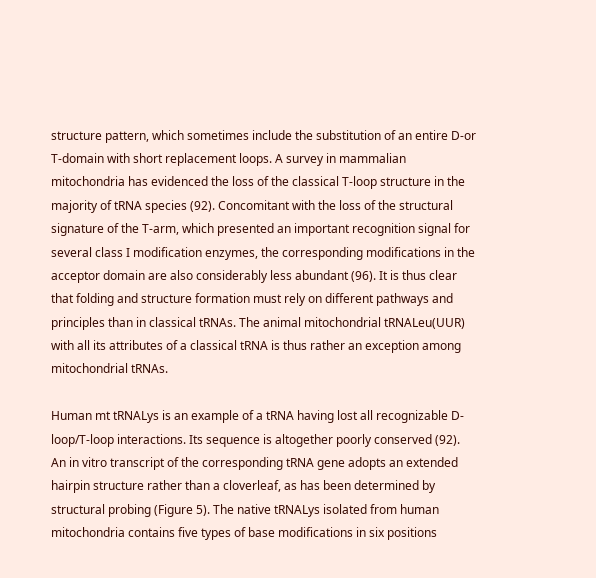structure pattern, which sometimes include the substitution of an entire D-or T-domain with short replacement loops. A survey in mammalian mitochondria has evidenced the loss of the classical T-loop structure in the majority of tRNA species (92). Concomitant with the loss of the structural signature of the T-arm, which presented an important recognition signal for several class I modification enzymes, the corresponding modifications in the acceptor domain are also considerably less abundant (96). It is thus clear that folding and structure formation must rely on different pathways and principles than in classical tRNAs. The animal mitochondrial tRNALeu(UUR) with all its attributes of a classical tRNA is thus rather an exception among mitochondrial tRNAs.

Human mt tRNALys is an example of a tRNA having lost all recognizable D-loop/T-loop interactions. Its sequence is altogether poorly conserved (92). An in vitro transcript of the corresponding tRNA gene adopts an extended hairpin structure rather than a cloverleaf, as has been determined by structural probing (Figure 5). The native tRNALys isolated from human mitochondria contains five types of base modifications in six positions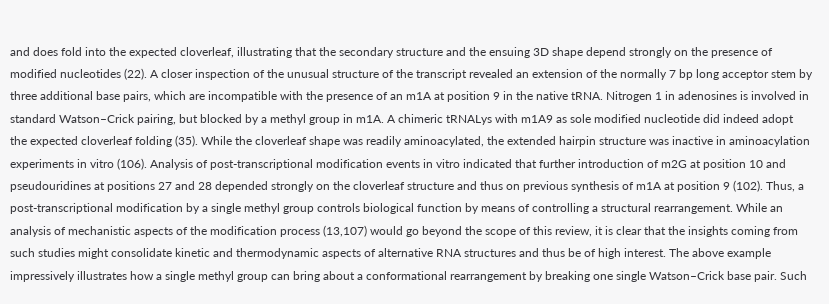and does fold into the expected cloverleaf, illustrating that the secondary structure and the ensuing 3D shape depend strongly on the presence of modified nucleotides (22). A closer inspection of the unusual structure of the transcript revealed an extension of the normally 7 bp long acceptor stem by three additional base pairs, which are incompatible with the presence of an m1A at position 9 in the native tRNA. Nitrogen 1 in adenosines is involved in standard Watson–Crick pairing, but blocked by a methyl group in m1A. A chimeric tRNALys with m1A9 as sole modified nucleotide did indeed adopt the expected cloverleaf folding (35). While the cloverleaf shape was readily aminoacylated, the extended hairpin structure was inactive in aminoacylation experiments in vitro (106). Analysis of post-transcriptional modification events in vitro indicated that further introduction of m2G at position 10 and pseudouridines at positions 27 and 28 depended strongly on the cloverleaf structure and thus on previous synthesis of m1A at position 9 (102). Thus, a post-transcriptional modification by a single methyl group controls biological function by means of controlling a structural rearrangement. While an analysis of mechanistic aspects of the modification process (13,107) would go beyond the scope of this review, it is clear that the insights coming from such studies might consolidate kinetic and thermodynamic aspects of alternative RNA structures and thus be of high interest. The above example impressively illustrates how a single methyl group can bring about a conformational rearrangement by breaking one single Watson–Crick base pair. Such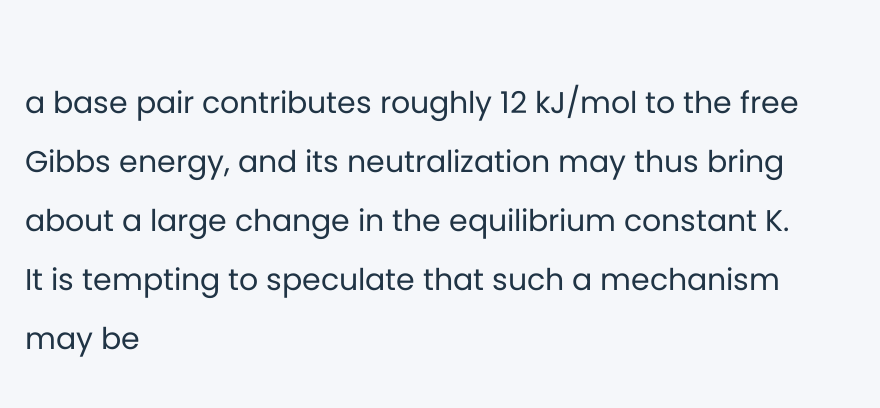a base pair contributes roughly 12 kJ/mol to the free Gibbs energy, and its neutralization may thus bring about a large change in the equilibrium constant K. It is tempting to speculate that such a mechanism may be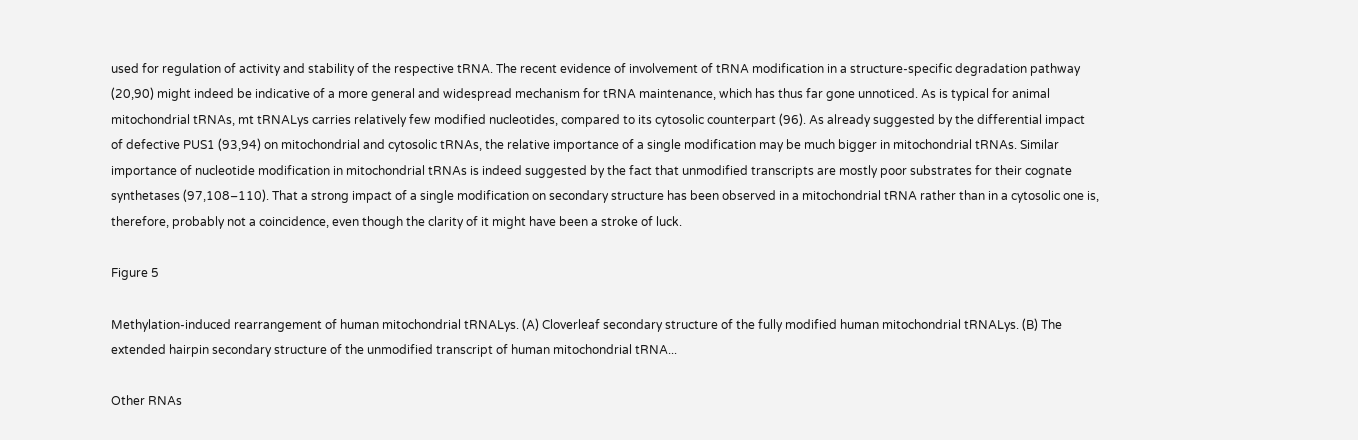used for regulation of activity and stability of the respective tRNA. The recent evidence of involvement of tRNA modification in a structure-specific degradation pathway (20,90) might indeed be indicative of a more general and widespread mechanism for tRNA maintenance, which has thus far gone unnoticed. As is typical for animal mitochondrial tRNAs, mt tRNALys carries relatively few modified nucleotides, compared to its cytosolic counterpart (96). As already suggested by the differential impact of defective PUS1 (93,94) on mitochondrial and cytosolic tRNAs, the relative importance of a single modification may be much bigger in mitochondrial tRNAs. Similar importance of nucleotide modification in mitochondrial tRNAs is indeed suggested by the fact that unmodified transcripts are mostly poor substrates for their cognate synthetases (97,108–110). That a strong impact of a single modification on secondary structure has been observed in a mitochondrial tRNA rather than in a cytosolic one is, therefore, probably not a coincidence, even though the clarity of it might have been a stroke of luck.

Figure 5

Methylation-induced rearrangement of human mitochondrial tRNALys. (A) Cloverleaf secondary structure of the fully modified human mitochondrial tRNALys. (B) The extended hairpin secondary structure of the unmodified transcript of human mitochondrial tRNA...

Other RNAs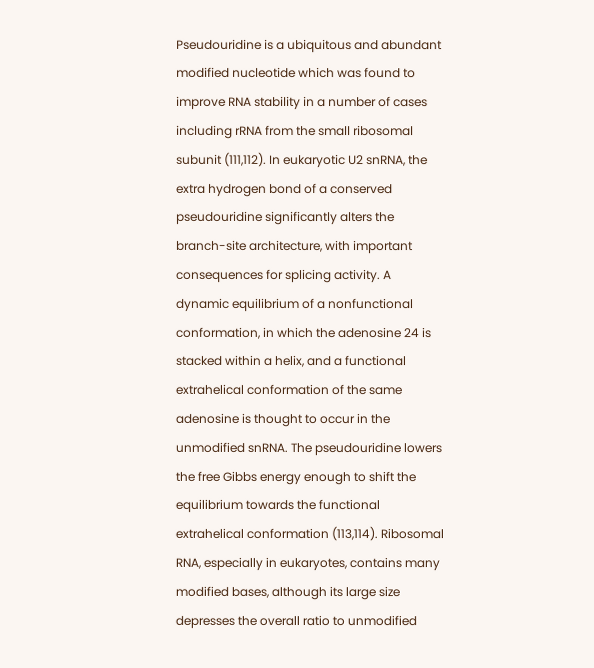Pseudouridine is a ubiquitous and abundant modified nucleotide which was found to improve RNA stability in a number of cases including rRNA from the small ribosomal subunit (111,112). In eukaryotic U2 snRNA, the extra hydrogen bond of a conserved pseudouridine significantly alters the branch-site architecture, with important consequences for splicing activity. A dynamic equilibrium of a nonfunctional conformation, in which the adenosine 24 is stacked within a helix, and a functional extrahelical conformation of the same adenosine is thought to occur in the unmodified snRNA. The pseudouridine lowers the free Gibbs energy enough to shift the equilibrium towards the functional extrahelical conformation (113,114). Ribosomal RNA, especially in eukaryotes, contains many modified bases, although its large size depresses the overall ratio to unmodified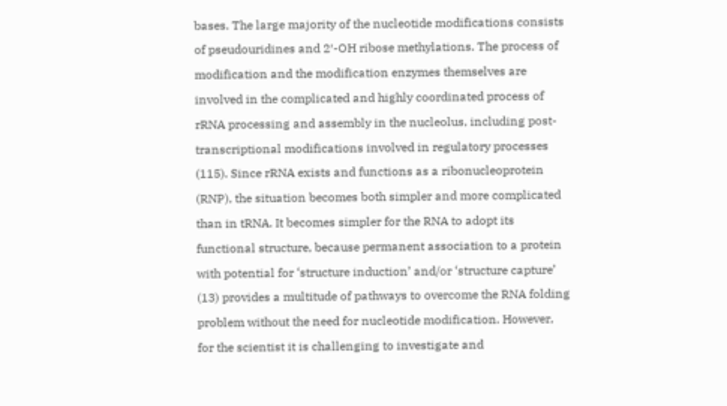bases. The large majority of the nucleotide modifications consists of pseudouridines and 2′-OH ribose methylations. The process of modification and the modification enzymes themselves are involved in the complicated and highly coordinated process of rRNA processing and assembly in the nucleolus, including post-transcriptional modifications involved in regulatory processes (115). Since rRNA exists and functions as a ribonucleoprotein (RNP), the situation becomes both simpler and more complicated than in tRNA. It becomes simpler for the RNA to adopt its functional structure, because permanent association to a protein with potential for ‘structure induction’ and/or ‘structure capture’ (13) provides a multitude of pathways to overcome the RNA folding problem without the need for nucleotide modification. However, for the scientist it is challenging to investigate and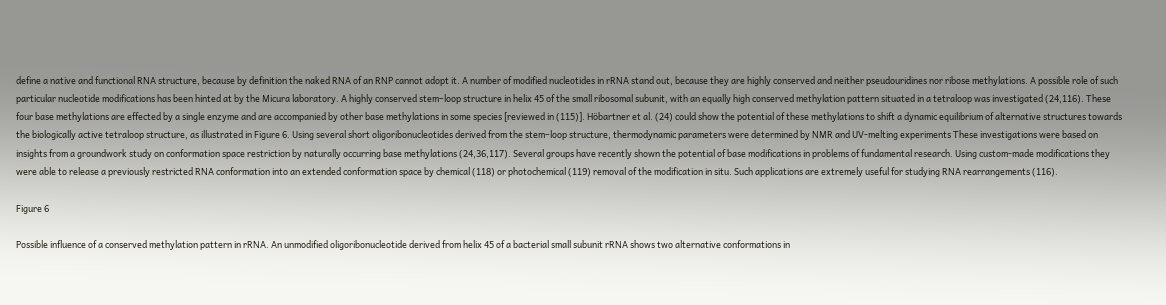define a native and functional RNA structure, because by definition the naked RNA of an RNP cannot adopt it. A number of modified nucleotides in rRNA stand out, because they are highly conserved and neither pseudouridines nor ribose methylations. A possible role of such particular nucleotide modifications has been hinted at by the Micura laboratory. A highly conserved stem–loop structure in helix 45 of the small ribosomal subunit, with an equally high conserved methylation pattern situated in a tetraloop was investigated (24,116). These four base methylations are effected by a single enzyme and are accompanied by other base methylations in some species [reviewed in (115)]. Höbartner et al. (24) could show the potential of these methylations to shift a dynamic equilibrium of alternative structures towards the biologically active tetraloop structure, as illustrated in Figure 6. Using several short oligoribonucleotides derived from the stem–loop structure, thermodynamic parameters were determined by NMR and UV-melting experiments These investigations were based on insights from a groundwork study on conformation space restriction by naturally occurring base methylations (24,36,117). Several groups have recently shown the potential of base modifications in problems of fundamental research. Using custom-made modifications they were able to release a previously restricted RNA conformation into an extended conformation space by chemical (118) or photochemical (119) removal of the modification in situ. Such applications are extremely useful for studying RNA rearrangements (116).

Figure 6

Possible influence of a conserved methylation pattern in rRNA. An unmodified oligoribonucleotide derived from helix 45 of a bacterial small subunit rRNA shows two alternative conformations in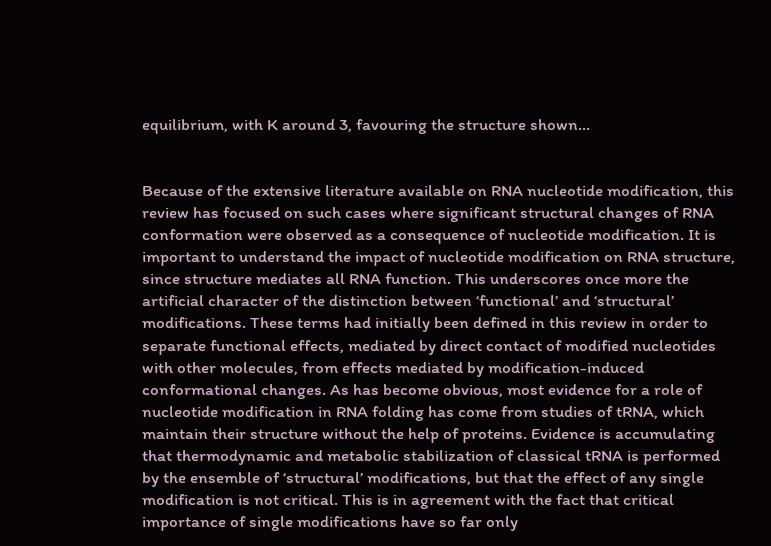equilibrium, with K around 3, favouring the structure shown...


Because of the extensive literature available on RNA nucleotide modification, this review has focused on such cases where significant structural changes of RNA conformation were observed as a consequence of nucleotide modification. It is important to understand the impact of nucleotide modification on RNA structure, since structure mediates all RNA function. This underscores once more the artificial character of the distinction between ‘functional’ and ‘structural’ modifications. These terms had initially been defined in this review in order to separate functional effects, mediated by direct contact of modified nucleotides with other molecules, from effects mediated by modification-induced conformational changes. As has become obvious, most evidence for a role of nucleotide modification in RNA folding has come from studies of tRNA, which maintain their structure without the help of proteins. Evidence is accumulating that thermodynamic and metabolic stabilization of classical tRNA is performed by the ensemble of ‘structural’ modifications, but that the effect of any single modification is not critical. This is in agreement with the fact that critical importance of single modifications have so far only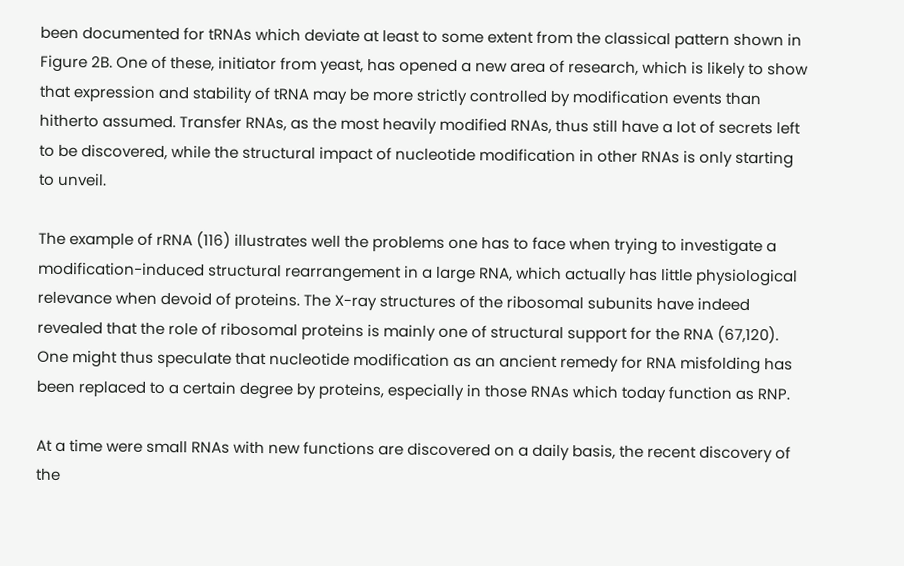been documented for tRNAs which deviate at least to some extent from the classical pattern shown in Figure 2B. One of these, initiator from yeast, has opened a new area of research, which is likely to show that expression and stability of tRNA may be more strictly controlled by modification events than hitherto assumed. Transfer RNAs, as the most heavily modified RNAs, thus still have a lot of secrets left to be discovered, while the structural impact of nucleotide modification in other RNAs is only starting to unveil.

The example of rRNA (116) illustrates well the problems one has to face when trying to investigate a modification-induced structural rearrangement in a large RNA, which actually has little physiological relevance when devoid of proteins. The X-ray structures of the ribosomal subunits have indeed revealed that the role of ribosomal proteins is mainly one of structural support for the RNA (67,120). One might thus speculate that nucleotide modification as an ancient remedy for RNA misfolding has been replaced to a certain degree by proteins, especially in those RNAs which today function as RNP.

At a time were small RNAs with new functions are discovered on a daily basis, the recent discovery of the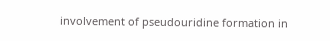involvement of pseudouridine formation in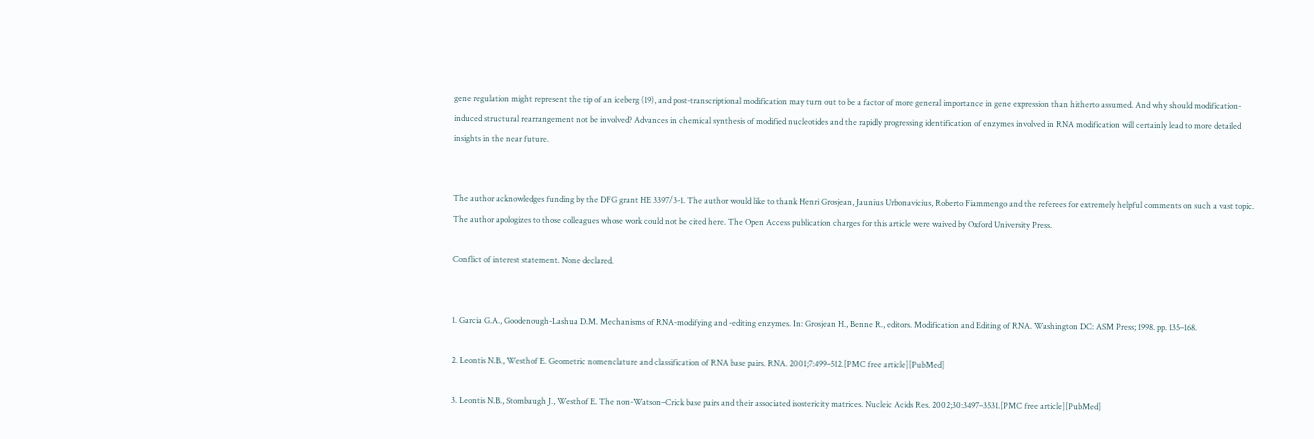gene regulation might represent the tip of an iceberg (19), and post-transcriptional modification may turn out to be a factor of more general importance in gene expression than hitherto assumed. And why should modification-induced structural rearrangement not be involved? Advances in chemical synthesis of modified nucleotides and the rapidly progressing identification of enzymes involved in RNA modification will certainly lead to more detailed insights in the near future.


The author acknowledges funding by the DFG grant HE 3397/3-1. The author would like to thank Henri Grosjean, Jaunius Urbonavicius, Roberto Fiammengo and the referees for extremely helpful comments on such a vast topic. The author apologizes to those colleagues whose work could not be cited here. The Open Access publication charges for this article were waived by Oxford University Press.

Conflict of interest statement. None declared.


1. Garcia G.A., Goodenough-Lashua D.M. Mechanisms of RNA-modifying and -editing enzymes. In: Grosjean H., Benne R., editors. Modification and Editing of RNA. Washington DC: ASM Press; 1998. pp. 135–168.

2. Leontis N.B., Westhof E. Geometric nomenclature and classification of RNA base pairs. RNA. 2001;7:499–512.[PMC free article][PubMed]

3. Leontis N.B., Stombaugh J., Westhof E. The non-Watson–Crick base pairs and their associated isostericity matrices. Nucleic Acids Res. 2002;30:3497–3531.[PMC free article][PubMed]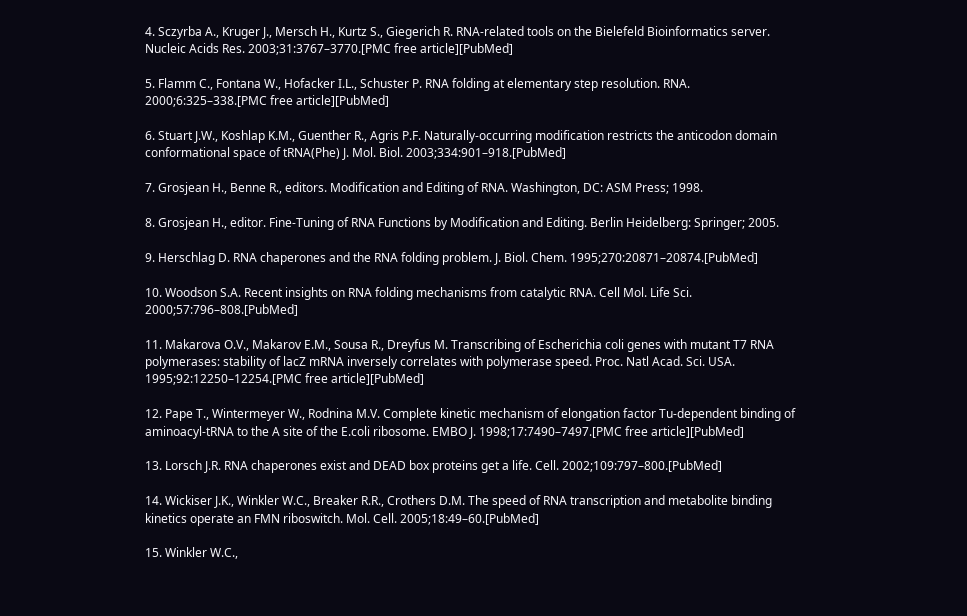4. Sczyrba A., Kruger J., Mersch H., Kurtz S., Giegerich R. RNA-related tools on the Bielefeld Bioinformatics server. Nucleic Acids Res. 2003;31:3767–3770.[PMC free article][PubMed]

5. Flamm C., Fontana W., Hofacker I.L., Schuster P. RNA folding at elementary step resolution. RNA. 2000;6:325–338.[PMC free article][PubMed]

6. Stuart J.W., Koshlap K.M., Guenther R., Agris P.F. Naturally-occurring modification restricts the anticodon domain conformational space of tRNA(Phe) J. Mol. Biol. 2003;334:901–918.[PubMed]

7. Grosjean H., Benne R., editors. Modification and Editing of RNA. Washington, DC: ASM Press; 1998.

8. Grosjean H., editor. Fine-Tuning of RNA Functions by Modification and Editing. Berlin Heidelberg: Springer; 2005.

9. Herschlag D. RNA chaperones and the RNA folding problem. J. Biol. Chem. 1995;270:20871–20874.[PubMed]

10. Woodson S.A. Recent insights on RNA folding mechanisms from catalytic RNA. Cell Mol. Life Sci. 2000;57:796–808.[PubMed]

11. Makarova O.V., Makarov E.M., Sousa R., Dreyfus M. Transcribing of Escherichia coli genes with mutant T7 RNA polymerases: stability of lacZ mRNA inversely correlates with polymerase speed. Proc. Natl Acad. Sci. USA. 1995;92:12250–12254.[PMC free article][PubMed]

12. Pape T., Wintermeyer W., Rodnina M.V. Complete kinetic mechanism of elongation factor Tu-dependent binding of aminoacyl-tRNA to the A site of the E.coli ribosome. EMBO J. 1998;17:7490–7497.[PMC free article][PubMed]

13. Lorsch J.R. RNA chaperones exist and DEAD box proteins get a life. Cell. 2002;109:797–800.[PubMed]

14. Wickiser J.K., Winkler W.C., Breaker R.R., Crothers D.M. The speed of RNA transcription and metabolite binding kinetics operate an FMN riboswitch. Mol. Cell. 2005;18:49–60.[PubMed]

15. Winkler W.C.,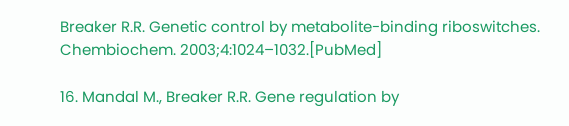Breaker R.R. Genetic control by metabolite-binding riboswitches. Chembiochem. 2003;4:1024–1032.[PubMed]

16. Mandal M., Breaker R.R. Gene regulation by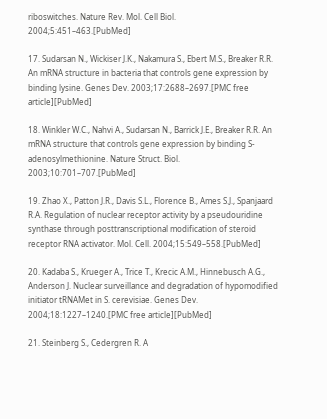riboswitches. Nature Rev. Mol. Cell Biol. 2004;5:451–463.[PubMed]

17. Sudarsan N., Wickiser J.K., Nakamura S., Ebert M.S., Breaker R.R. An mRNA structure in bacteria that controls gene expression by binding lysine. Genes Dev. 2003;17:2688–2697.[PMC free article][PubMed]

18. Winkler W.C., Nahvi A., Sudarsan N., Barrick J.E., Breaker R.R. An mRNA structure that controls gene expression by binding S-adenosylmethionine. Nature Struct. Biol. 2003;10:701–707.[PubMed]

19. Zhao X., Patton J.R., Davis S.L., Florence B., Ames S.J., Spanjaard R.A. Regulation of nuclear receptor activity by a pseudouridine synthase through posttranscriptional modification of steroid receptor RNA activator. Mol. Cell. 2004;15:549–558.[PubMed]

20. Kadaba S., Krueger A., Trice T., Krecic A.M., Hinnebusch A.G., Anderson J. Nuclear surveillance and degradation of hypomodified initiator tRNAMet in S. cerevisiae. Genes Dev. 2004;18:1227–1240.[PMC free article][PubMed]

21. Steinberg S., Cedergren R. A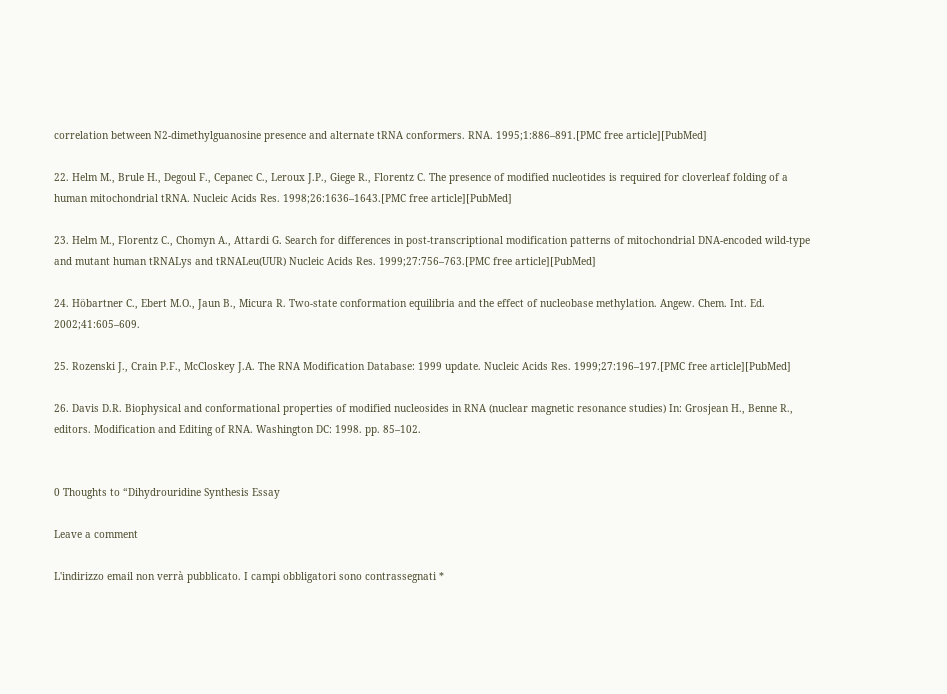correlation between N2-dimethylguanosine presence and alternate tRNA conformers. RNA. 1995;1:886–891.[PMC free article][PubMed]

22. Helm M., Brule H., Degoul F., Cepanec C., Leroux J.P., Giege R., Florentz C. The presence of modified nucleotides is required for cloverleaf folding of a human mitochondrial tRNA. Nucleic Acids Res. 1998;26:1636–1643.[PMC free article][PubMed]

23. Helm M., Florentz C., Chomyn A., Attardi G. Search for differences in post-transcriptional modification patterns of mitochondrial DNA-encoded wild-type and mutant human tRNALys and tRNALeu(UUR) Nucleic Acids Res. 1999;27:756–763.[PMC free article][PubMed]

24. Höbartner C., Ebert M.O., Jaun B., Micura R. Two-state conformation equilibria and the effect of nucleobase methylation. Angew. Chem. Int. Ed. 2002;41:605–609.

25. Rozenski J., Crain P.F., McCloskey J.A. The RNA Modification Database: 1999 update. Nucleic Acids Res. 1999;27:196–197.[PMC free article][PubMed]

26. Davis D.R. Biophysical and conformational properties of modified nucleosides in RNA (nuclear magnetic resonance studies) In: Grosjean H., Benne R., editors. Modification and Editing of RNA. Washington DC: 1998. pp. 85–102.


0 Thoughts to “Dihydrouridine Synthesis Essay

Leave a comment

L'indirizzo email non verrà pubblicato. I campi obbligatori sono contrassegnati *